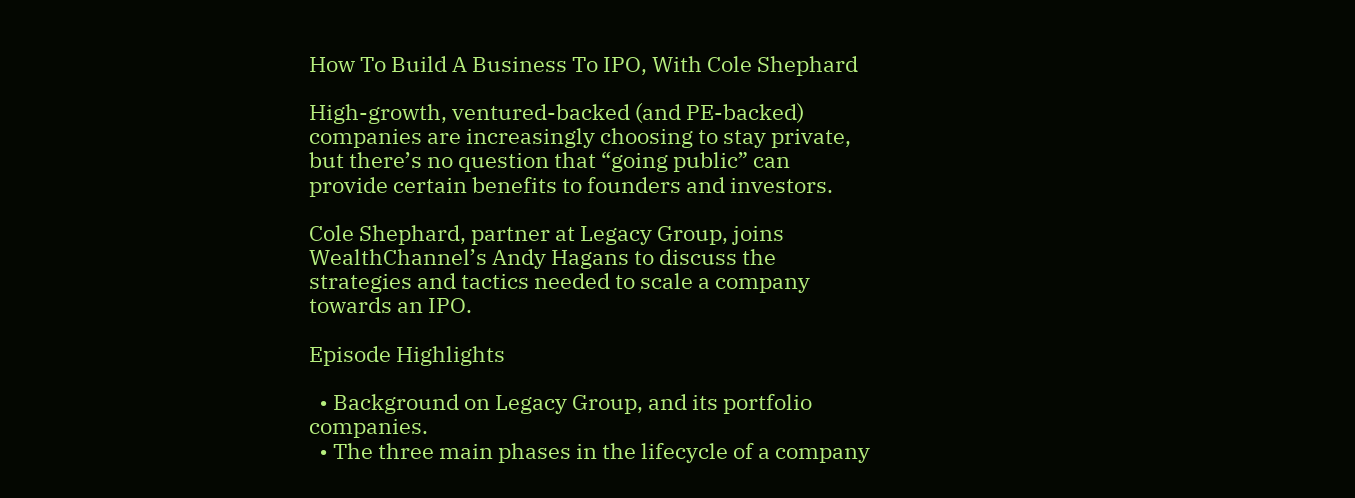How To Build A Business To IPO, With Cole Shephard

High-growth, ventured-backed (and PE-backed) companies are increasingly choosing to stay private, but there’s no question that “going public” can provide certain benefits to founders and investors.

Cole Shephard, partner at Legacy Group, joins WealthChannel’s Andy Hagans to discuss the strategies and tactics needed to scale a company towards an IPO.

Episode Highlights

  • Background on Legacy Group, and its portfolio companies.
  • The three main phases in the lifecycle of a company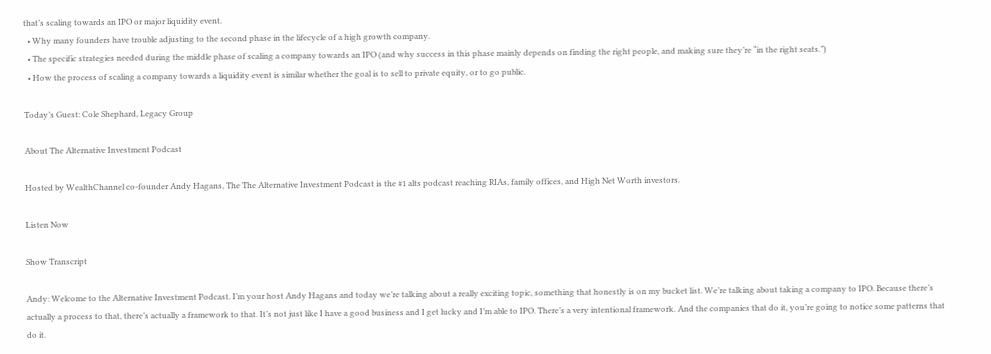that’s scaling towards an IPO or major liquidity event.
  • Why many founders have trouble adjusting to the second phase in the lifecycle of a high growth company.
  • The specific strategies needed during the middle phase of scaling a company towards an IPO (and why success in this phase mainly depends on finding the right people, and making sure they’re “in the right seats.”)
  • How the process of scaling a company towards a liquidity event is similar whether the goal is to sell to private equity, or to go public.

Today’s Guest: Cole Shephard, Legacy Group

About The Alternative Investment Podcast

Hosted by WealthChannel co-founder Andy Hagans, The The Alternative Investment Podcast is the #1 alts podcast reaching RIAs, family offices, and High Net Worth investors.

Listen Now

Show Transcript

Andy: Welcome to the Alternative Investment Podcast. I’m your host Andy Hagans and today we’re talking about a really exciting topic, something that honestly is on my bucket list. We’re talking about taking a company to IPO. Because there’s actually a process to that, there’s actually a framework to that. It’s not just like I have a good business and I get lucky and I’m able to IPO. There’s a very intentional framework. And the companies that do it, you’re going to notice some patterns that do it.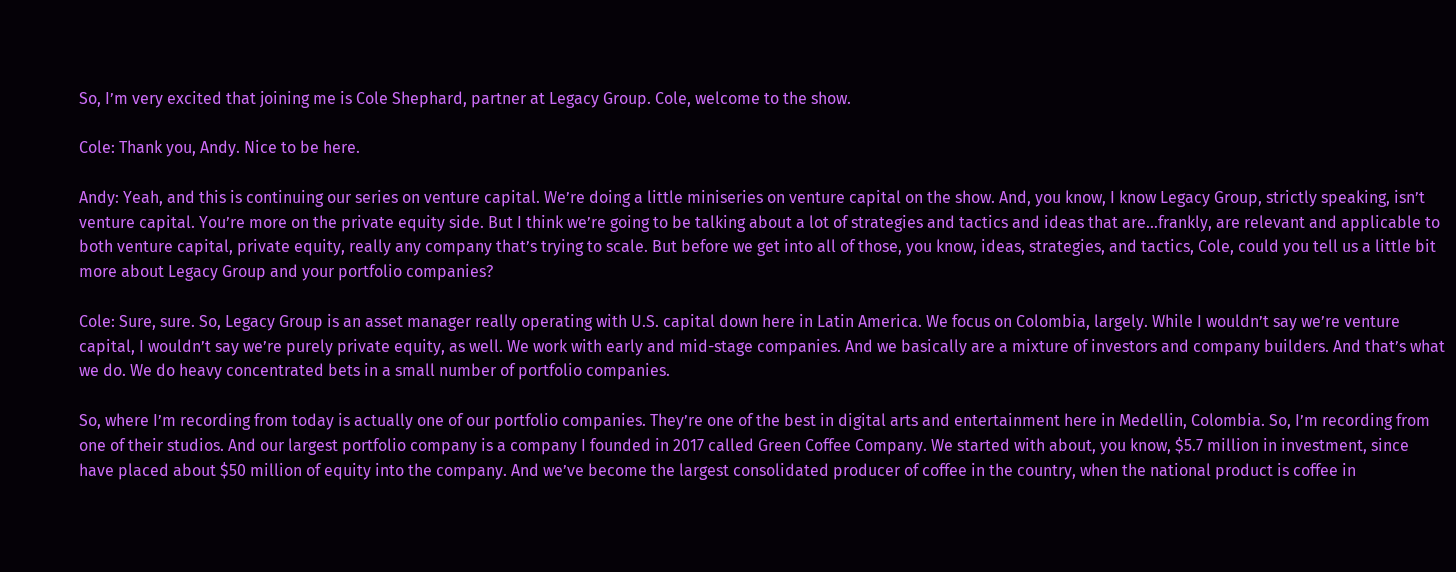So, I’m very excited that joining me is Cole Shephard, partner at Legacy Group. Cole, welcome to the show.

Cole: Thank you, Andy. Nice to be here.

Andy: Yeah, and this is continuing our series on venture capital. We’re doing a little miniseries on venture capital on the show. And, you know, I know Legacy Group, strictly speaking, isn’t venture capital. You’re more on the private equity side. But I think we’re going to be talking about a lot of strategies and tactics and ideas that are…frankly, are relevant and applicable to both venture capital, private equity, really any company that’s trying to scale. But before we get into all of those, you know, ideas, strategies, and tactics, Cole, could you tell us a little bit more about Legacy Group and your portfolio companies?

Cole: Sure, sure. So, Legacy Group is an asset manager really operating with U.S. capital down here in Latin America. We focus on Colombia, largely. While I wouldn’t say we’re venture capital, I wouldn’t say we’re purely private equity, as well. We work with early and mid-stage companies. And we basically are a mixture of investors and company builders. And that’s what we do. We do heavy concentrated bets in a small number of portfolio companies.

So, where I’m recording from today is actually one of our portfolio companies. They’re one of the best in digital arts and entertainment here in Medellin, Colombia. So, I’m recording from one of their studios. And our largest portfolio company is a company I founded in 2017 called Green Coffee Company. We started with about, you know, $5.7 million in investment, since have placed about $50 million of equity into the company. And we’ve become the largest consolidated producer of coffee in the country, when the national product is coffee in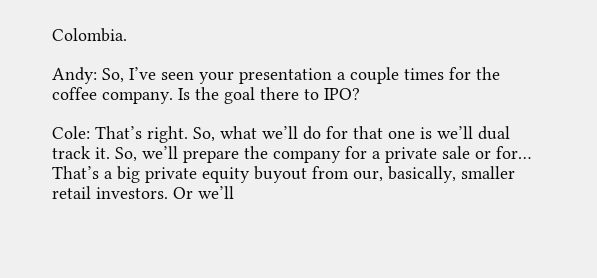Colombia.

Andy: So, I’ve seen your presentation a couple times for the coffee company. Is the goal there to IPO?

Cole: That’s right. So, what we’ll do for that one is we’ll dual track it. So, we’ll prepare the company for a private sale or for… That’s a big private equity buyout from our, basically, smaller retail investors. Or we’ll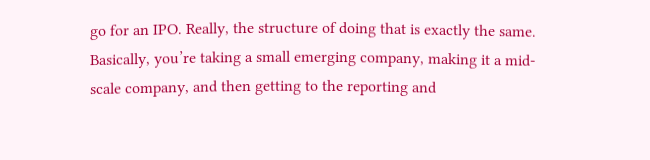go for an IPO. Really, the structure of doing that is exactly the same. Basically, you’re taking a small emerging company, making it a mid-scale company, and then getting to the reporting and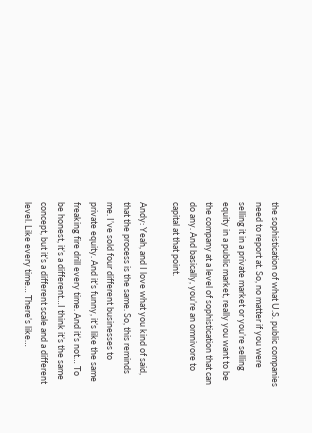the sophistication of what U.S. public companies need to report at. So, no matter if you were selling it in a private market or you’re selling equity in a public market, really you want to be the company at a level of sophistication that can do any. And basically, you’re an omnivore to capital at that point.

Andy: Yeah, and I love what you kind of said, that the process is the same. So, this reminds me. I’ve sold four different businesses to private equity. And it’s funny, it’s like the same freaking fire drill every time. And it’s not… To be honest, it’s a different…I think it’s the same concept, but it’s a different scale and a different level. Like every time… There’s like…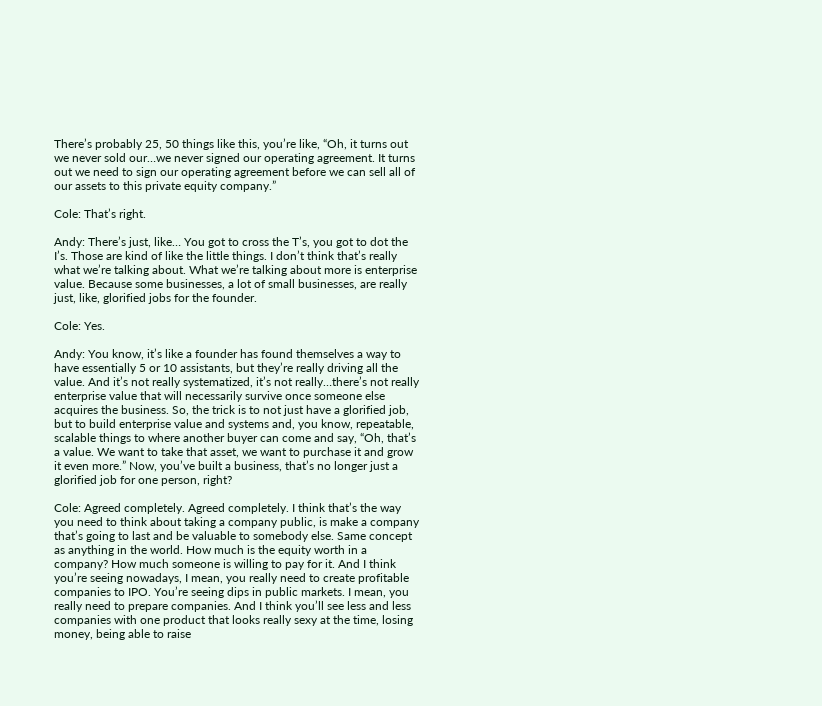There’s probably 25, 50 things like this, you’re like, “Oh, it turns out we never sold our…we never signed our operating agreement. It turns out we need to sign our operating agreement before we can sell all of our assets to this private equity company.”

Cole: That’s right.

Andy: There’s just, like… You got to cross the T’s, you got to dot the I’s. Those are kind of like the little things. I don’t think that’s really what we’re talking about. What we’re talking about more is enterprise value. Because some businesses, a lot of small businesses, are really just, like, glorified jobs for the founder.

Cole: Yes.

Andy: You know, it’s like a founder has found themselves a way to have essentially 5 or 10 assistants, but they’re really driving all the value. And it’s not really systematized, it’s not really…there’s not really enterprise value that will necessarily survive once someone else acquires the business. So, the trick is to not just have a glorified job, but to build enterprise value and systems and, you know, repeatable, scalable things to where another buyer can come and say, “Oh, that’s a value. We want to take that asset, we want to purchase it and grow it even more.” Now, you’ve built a business, that’s no longer just a glorified job for one person, right?

Cole: Agreed completely. Agreed completely. I think that’s the way you need to think about taking a company public, is make a company that’s going to last and be valuable to somebody else. Same concept as anything in the world. How much is the equity worth in a company? How much someone is willing to pay for it. And I think you’re seeing nowadays, I mean, you really need to create profitable companies to IPO. You’re seeing dips in public markets. I mean, you really need to prepare companies. And I think you’ll see less and less companies with one product that looks really sexy at the time, losing money, being able to raise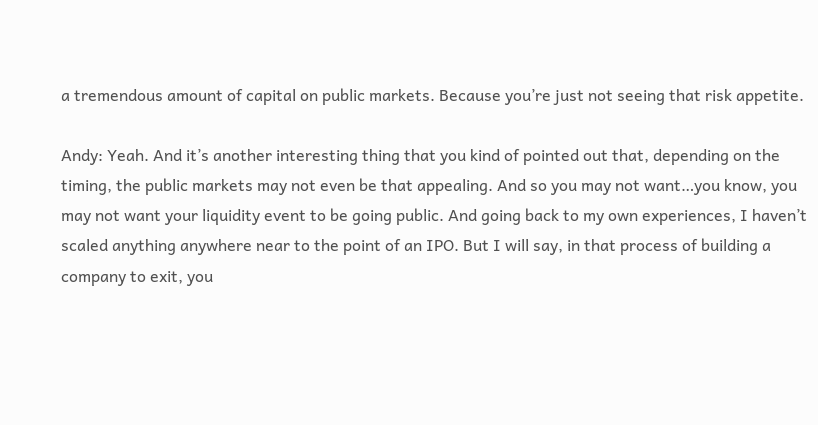a tremendous amount of capital on public markets. Because you’re just not seeing that risk appetite.

Andy: Yeah. And it’s another interesting thing that you kind of pointed out that, depending on the timing, the public markets may not even be that appealing. And so you may not want…you know, you may not want your liquidity event to be going public. And going back to my own experiences, I haven’t scaled anything anywhere near to the point of an IPO. But I will say, in that process of building a company to exit, you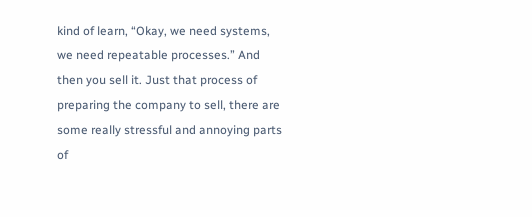kind of learn, “Okay, we need systems, we need repeatable processes.” And then you sell it. Just that process of preparing the company to sell, there are some really stressful and annoying parts of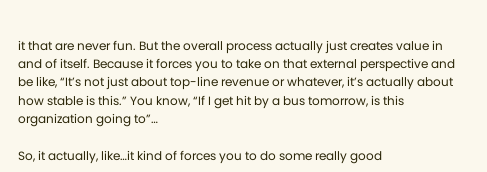it that are never fun. But the overall process actually just creates value in and of itself. Because it forces you to take on that external perspective and be like, “It’s not just about top-line revenue or whatever, it’s actually about how stable is this.” You know, “If I get hit by a bus tomorrow, is this organization going to”…

So, it actually, like…it kind of forces you to do some really good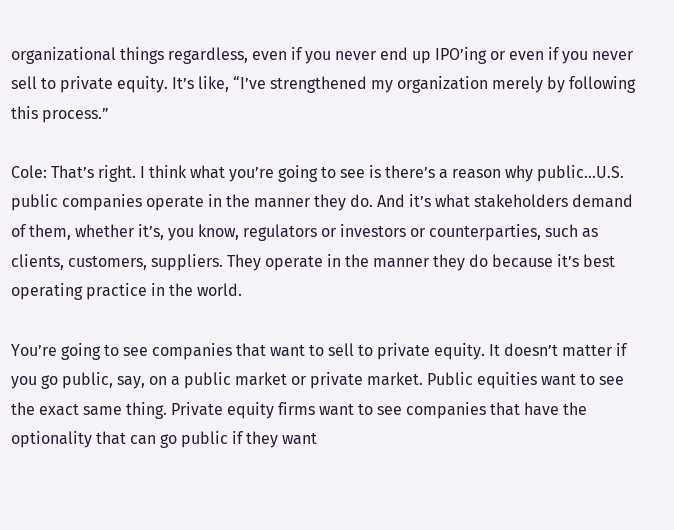organizational things regardless, even if you never end up IPO’ing or even if you never sell to private equity. It’s like, “I’ve strengthened my organization merely by following this process.”

Cole: That’s right. I think what you’re going to see is there’s a reason why public…U.S. public companies operate in the manner they do. And it’s what stakeholders demand of them, whether it’s, you know, regulators or investors or counterparties, such as clients, customers, suppliers. They operate in the manner they do because it’s best operating practice in the world.

You’re going to see companies that want to sell to private equity. It doesn’t matter if you go public, say, on a public market or private market. Public equities want to see the exact same thing. Private equity firms want to see companies that have the optionality that can go public if they want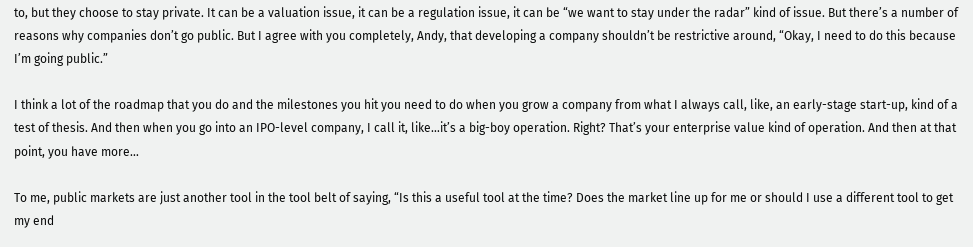to, but they choose to stay private. It can be a valuation issue, it can be a regulation issue, it can be “we want to stay under the radar” kind of issue. But there’s a number of reasons why companies don’t go public. But I agree with you completely, Andy, that developing a company shouldn’t be restrictive around, “Okay, I need to do this because I’m going public.”

I think a lot of the roadmap that you do and the milestones you hit you need to do when you grow a company from what I always call, like, an early-stage start-up, kind of a test of thesis. And then when you go into an IPO-level company, I call it, like…it’s a big-boy operation. Right? That’s your enterprise value kind of operation. And then at that point, you have more…

To me, public markets are just another tool in the tool belt of saying, “Is this a useful tool at the time? Does the market line up for me or should I use a different tool to get my end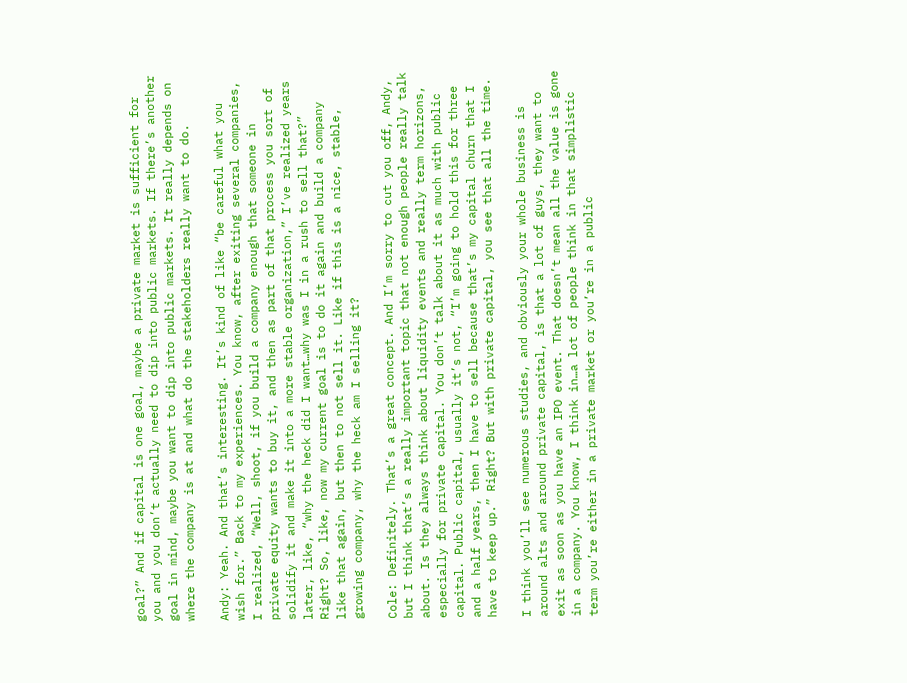goal?” And if capital is one goal, maybe a private market is sufficient for you and you don’t actually need to dip into public markets. If there’s another goal in mind, maybe you want to dip into public markets. It really depends on where the company is at and what do the stakeholders really want to do.

Andy: Yeah. And that’s interesting. It’s kind of like “be careful what you wish for.” Back to my experiences. You know, after exiting several companies, I realized, “Well, shoot, if you build a company enough that someone in private equity wants to buy it, and then as part of that process you sort of solidify it and make it into a more stable organization,” I’ve realized years later, like, “why the heck did I want…why was I in a rush to sell that?” Right? So, like, now my current goal is to do it again and build a company like that again, but then to not sell it. Like if this is a nice, stable, growing company, why the heck am I selling it?

Cole: Definitely. That’s a great concept. And I’m sorry to cut you off, Andy, but I think that’s a really important topic that not enough people really talk about. Is they always think about liquidity events and really term horizons, especially for private capital. You don’t talk about it as much with public capital. Public capital, usually it’s not, “I’m going to hold this for three and a half years, then I have to sell because that’s my capital churn that I have to keep up.” Right? But with private capital, you see that all the time.

I think you’ll see numerous studies, and obviously your whole business is around alts and around private capital, is that a lot of guys, they want to exit as soon as you have an IPO event. That doesn’t mean all the value is gone in a company. You know, I think in…a lot of people think in that simplistic term you’re either in a private market or you’re in a public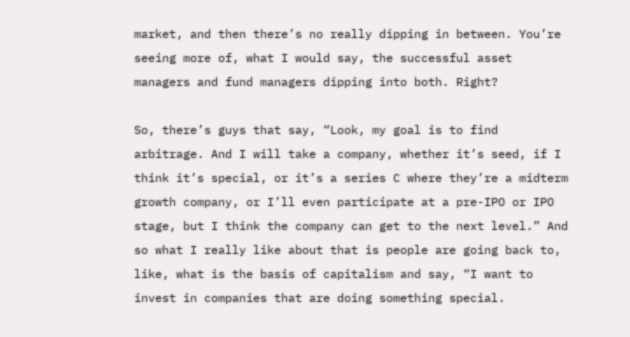market, and then there’s no really dipping in between. You’re seeing more of, what I would say, the successful asset managers and fund managers dipping into both. Right?

So, there’s guys that say, “Look, my goal is to find arbitrage. And I will take a company, whether it’s seed, if I think it’s special, or it’s a series C where they’re a midterm growth company, or I’ll even participate at a pre-IPO or IPO stage, but I think the company can get to the next level.” And so what I really like about that is people are going back to, like, what is the basis of capitalism and say, “I want to invest in companies that are doing something special.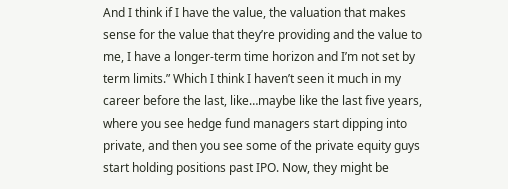And I think if I have the value, the valuation that makes sense for the value that they’re providing and the value to me, I have a longer-term time horizon and I’m not set by term limits.” Which I think I haven’t seen it much in my career before the last, like…maybe like the last five years, where you see hedge fund managers start dipping into private, and then you see some of the private equity guys start holding positions past IPO. Now, they might be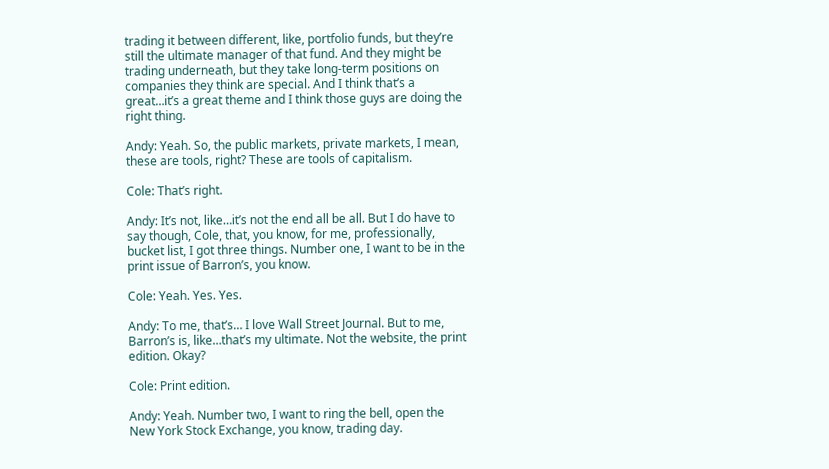trading it between different, like, portfolio funds, but they’re still the ultimate manager of that fund. And they might be trading underneath, but they take long-term positions on companies they think are special. And I think that’s a great…it’s a great theme and I think those guys are doing the right thing.

Andy: Yeah. So, the public markets, private markets, I mean, these are tools, right? These are tools of capitalism.

Cole: That’s right.

Andy: It’s not, like…it’s not the end all be all. But I do have to say though, Cole, that, you know, for me, professionally, bucket list, I got three things. Number one, I want to be in the print issue of Barron’s, you know.

Cole: Yeah. Yes. Yes.

Andy: To me, that’s… I love Wall Street Journal. But to me, Barron’s is, like…that’s my ultimate. Not the website, the print edition. Okay?

Cole: Print edition.

Andy: Yeah. Number two, I want to ring the bell, open the New York Stock Exchange, you know, trading day.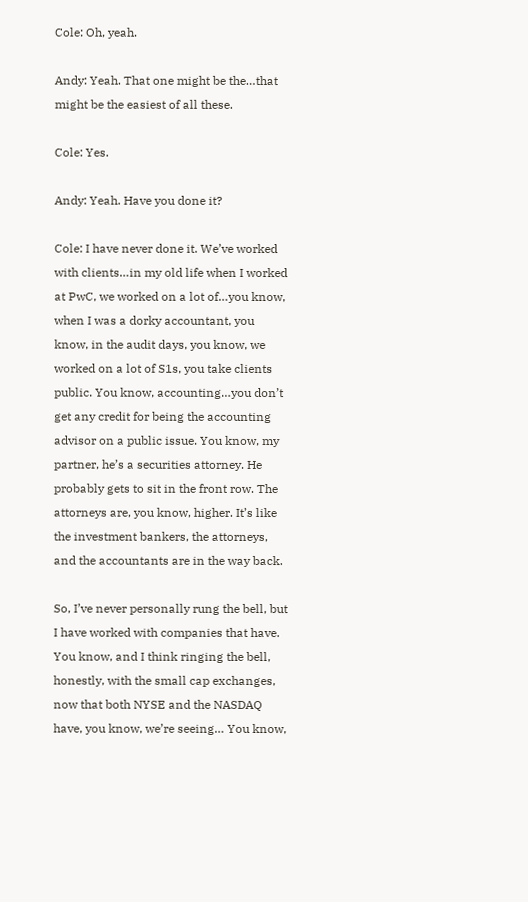Cole: Oh, yeah.

Andy: Yeah. That one might be the…that might be the easiest of all these.

Cole: Yes.

Andy: Yeah. Have you done it?

Cole: I have never done it. We’ve worked with clients…in my old life when I worked at PwC, we worked on a lot of…you know, when I was a dorky accountant, you know, in the audit days, you know, we worked on a lot of S1s, you take clients public. You know, accounting…you don’t get any credit for being the accounting advisor on a public issue. You know, my partner, he’s a securities attorney. He probably gets to sit in the front row. The attorneys are, you know, higher. It’s like the investment bankers, the attorneys, and the accountants are in the way back.

So, I’ve never personally rung the bell, but I have worked with companies that have. You know, and I think ringing the bell, honestly, with the small cap exchanges, now that both NYSE and the NASDAQ have, you know, we’re seeing… You know,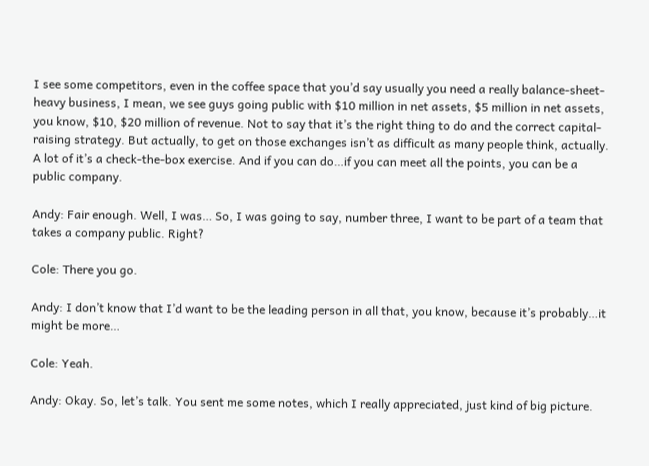I see some competitors, even in the coffee space that you’d say usually you need a really balance-sheet-heavy business, I mean, we see guys going public with $10 million in net assets, $5 million in net assets, you know, $10, $20 million of revenue. Not to say that it’s the right thing to do and the correct capital-raising strategy. But actually, to get on those exchanges isn’t as difficult as many people think, actually. A lot of it’s a check-the-box exercise. And if you can do…if you can meet all the points, you can be a public company.

Andy: Fair enough. Well, I was… So, I was going to say, number three, I want to be part of a team that takes a company public. Right?

Cole: There you go.

Andy: I don’t know that I’d want to be the leading person in all that, you know, because it’s probably…it might be more…

Cole: Yeah.

Andy: Okay. So, let’s talk. You sent me some notes, which I really appreciated, just kind of big picture.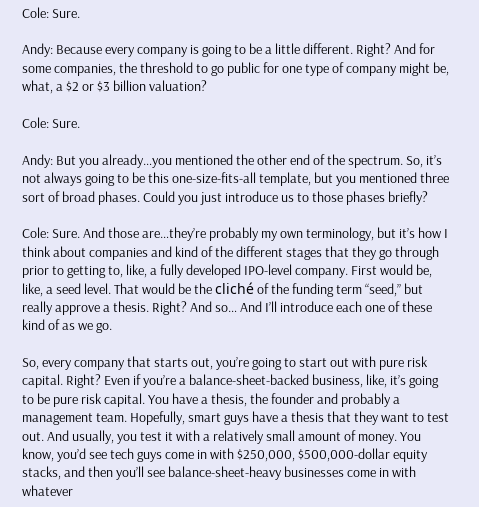Cole: Sure.

Andy: Because every company is going to be a little different. Right? And for some companies, the threshold to go public for one type of company might be, what, a $2 or $3 billion valuation?

Cole: Sure.

Andy: But you already…you mentioned the other end of the spectrum. So, it’s not always going to be this one-size-fits-all template, but you mentioned three sort of broad phases. Could you just introduce us to those phases briefly?

Cole: Sure. And those are…they’re probably my own terminology, but it’s how I think about companies and kind of the different stages that they go through prior to getting to, like, a fully developed IPO-level company. First would be, like, a seed level. That would be the cliché of the funding term “seed,” but really approve a thesis. Right? And so… And I’ll introduce each one of these kind of as we go.

So, every company that starts out, you’re going to start out with pure risk capital. Right? Even if you’re a balance-sheet-backed business, like, it’s going to be pure risk capital. You have a thesis, the founder and probably a management team. Hopefully, smart guys have a thesis that they want to test out. And usually, you test it with a relatively small amount of money. You know, you’d see tech guys come in with $250,000, $500,000-dollar equity stacks, and then you’ll see balance-sheet-heavy businesses come in with whatever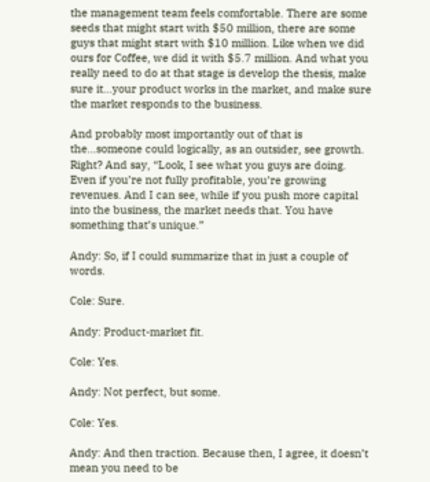the management team feels comfortable. There are some seeds that might start with $50 million, there are some guys that might start with $10 million. Like when we did ours for Coffee, we did it with $5.7 million. And what you really need to do at that stage is develop the thesis, make sure it…your product works in the market, and make sure the market responds to the business.

And probably most importantly out of that is the…someone could logically, as an outsider, see growth. Right? And say, “Look, I see what you guys are doing. Even if you’re not fully profitable, you’re growing revenues. And I can see, while if you push more capital into the business, the market needs that. You have something that’s unique.”

Andy: So, if I could summarize that in just a couple of words.

Cole: Sure.

Andy: Product-market fit.

Cole: Yes.

Andy: Not perfect, but some.

Cole: Yes.

Andy: And then traction. Because then, I agree, it doesn’t mean you need to be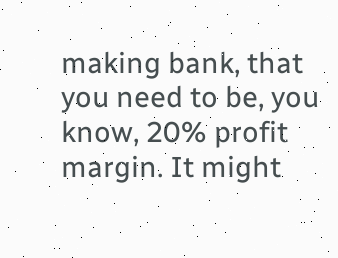making bank, that you need to be, you know, 20% profit margin. It might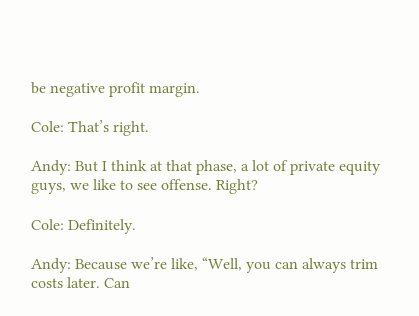be negative profit margin.

Cole: That’s right.

Andy: But I think at that phase, a lot of private equity guys, we like to see offense. Right?

Cole: Definitely.

Andy: Because we’re like, “Well, you can always trim costs later. Can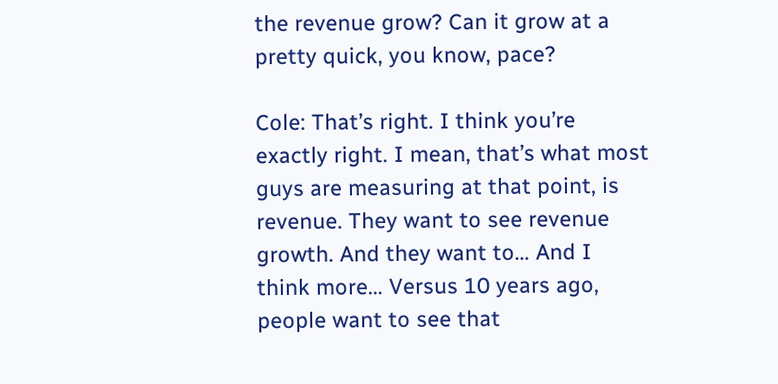the revenue grow? Can it grow at a pretty quick, you know, pace?

Cole: That’s right. I think you’re exactly right. I mean, that’s what most guys are measuring at that point, is revenue. They want to see revenue growth. And they want to… And I think more… Versus 10 years ago, people want to see that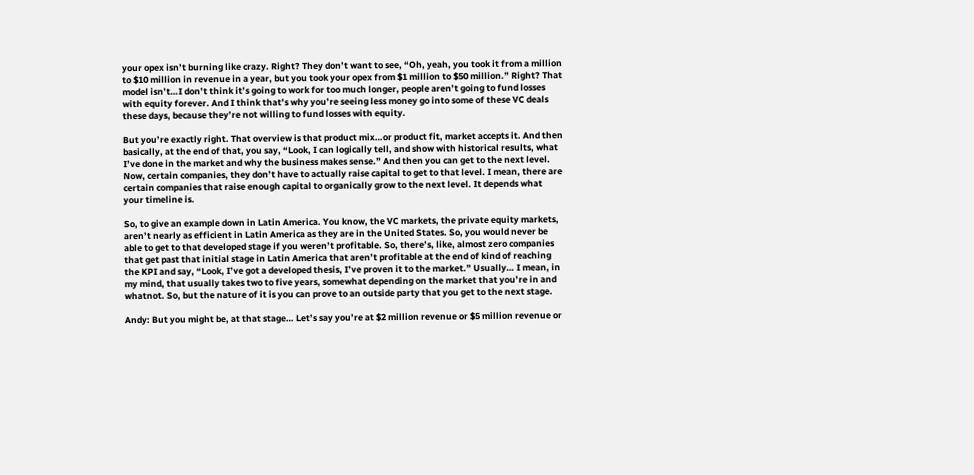your opex isn’t burning like crazy. Right? They don’t want to see, “Oh, yeah, you took it from a million to $10 million in revenue in a year, but you took your opex from $1 million to $50 million.” Right? That model isn’t…I don’t think it’s going to work for too much longer, people aren’t going to fund losses with equity forever. And I think that’s why you’re seeing less money go into some of these VC deals these days, because they’re not willing to fund losses with equity.

But you’re exactly right. That overview is that product mix…or product fit, market accepts it. And then basically, at the end of that, you say, “Look, I can logically tell, and show with historical results, what I’ve done in the market and why the business makes sense.” And then you can get to the next level. Now, certain companies, they don’t have to actually raise capital to get to that level. I mean, there are certain companies that raise enough capital to organically grow to the next level. It depends what your timeline is.

So, to give an example down in Latin America. You know, the VC markets, the private equity markets, aren’t nearly as efficient in Latin America as they are in the United States. So, you would never be able to get to that developed stage if you weren’t profitable. So, there’s, like, almost zero companies that get past that initial stage in Latin America that aren’t profitable at the end of kind of reaching the KPI and say, “Look, I’ve got a developed thesis, I’ve proven it to the market.” Usually… I mean, in my mind, that usually takes two to five years, somewhat depending on the market that you’re in and whatnot. So, but the nature of it is you can prove to an outside party that you get to the next stage.

Andy: But you might be, at that stage… Let’s say you’re at $2 million revenue or $5 million revenue or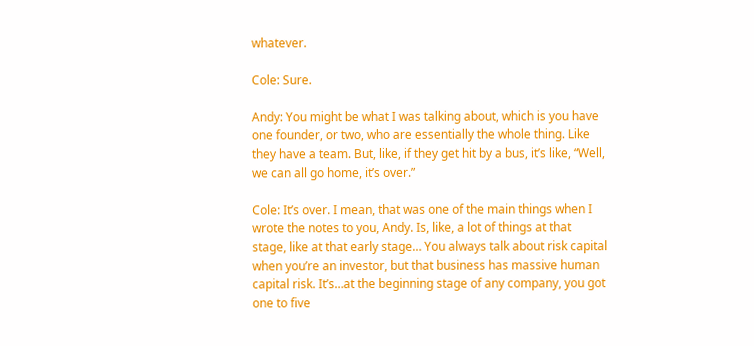whatever.

Cole: Sure.

Andy: You might be what I was talking about, which is you have one founder, or two, who are essentially the whole thing. Like they have a team. But, like, if they get hit by a bus, it’s like, “Well, we can all go home, it’s over.”

Cole: It’s over. I mean, that was one of the main things when I wrote the notes to you, Andy. Is, like, a lot of things at that stage, like at that early stage… You always talk about risk capital when you’re an investor, but that business has massive human capital risk. It’s…at the beginning stage of any company, you got one to five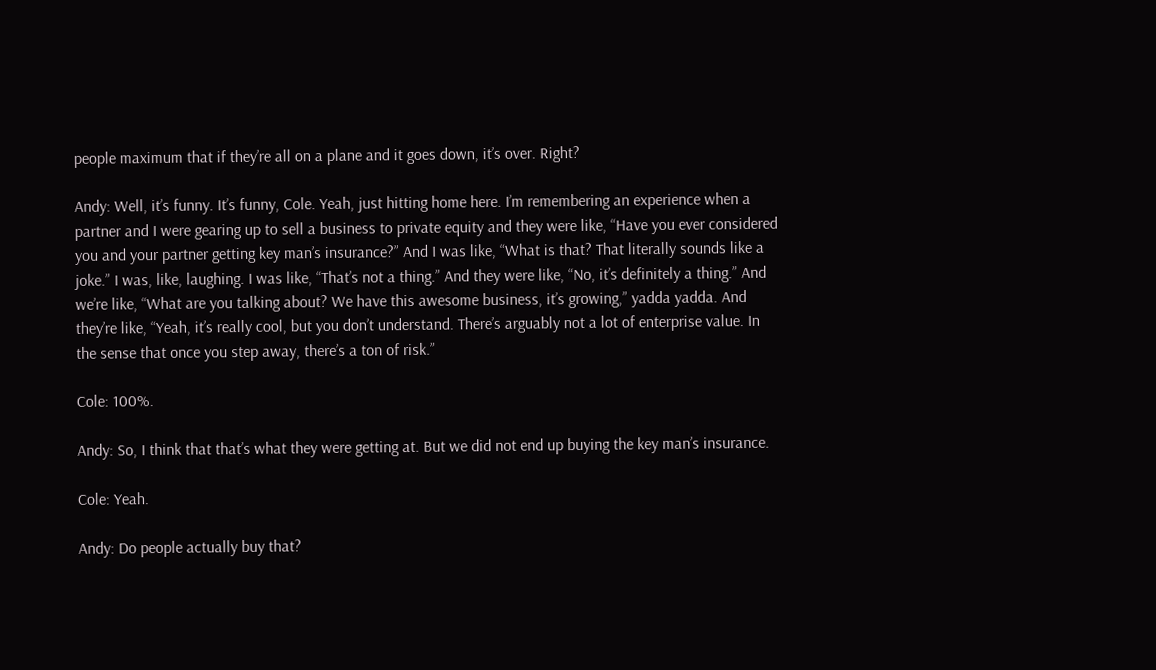people maximum that if they’re all on a plane and it goes down, it’s over. Right?

Andy: Well, it’s funny. It’s funny, Cole. Yeah, just hitting home here. I’m remembering an experience when a partner and I were gearing up to sell a business to private equity and they were like, “Have you ever considered you and your partner getting key man’s insurance?” And I was like, “What is that? That literally sounds like a joke.” I was, like, laughing. I was like, “That’s not a thing.” And they were like, “No, it’s definitely a thing.” And we’re like, “What are you talking about? We have this awesome business, it’s growing,” yadda yadda. And they’re like, “Yeah, it’s really cool, but you don’t understand. There’s arguably not a lot of enterprise value. In the sense that once you step away, there’s a ton of risk.”

Cole: 100%.

Andy: So, I think that that’s what they were getting at. But we did not end up buying the key man’s insurance.

Cole: Yeah.

Andy: Do people actually buy that?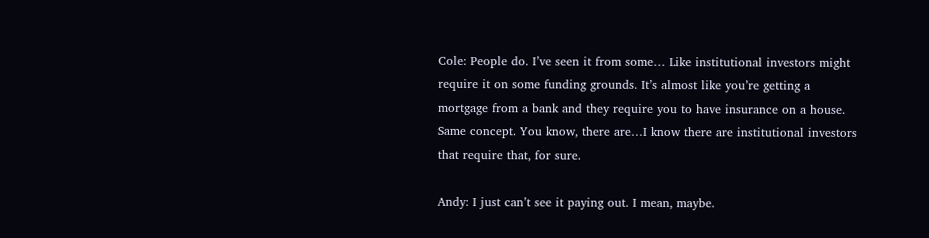Cole: People do. I’ve seen it from some… Like institutional investors might require it on some funding grounds. It’s almost like you’re getting a mortgage from a bank and they require you to have insurance on a house. Same concept. You know, there are…I know there are institutional investors that require that, for sure.

Andy: I just can’t see it paying out. I mean, maybe.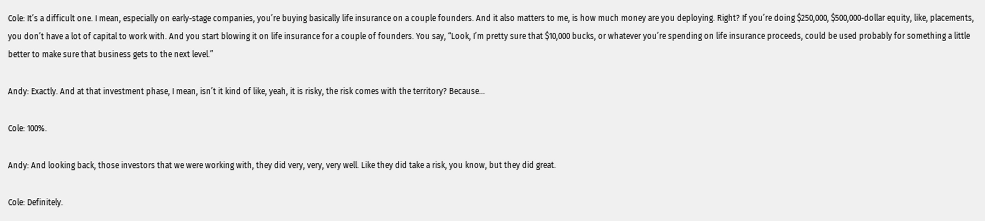Cole: It’s a difficult one. I mean, especially on early-stage companies, you’re buying basically life insurance on a couple founders. And it also matters to me, is how much money are you deploying. Right? If you’re doing $250,000, $500,000-dollar equity, like, placements, you don’t have a lot of capital to work with. And you start blowing it on life insurance for a couple of founders. You say, “Look, I’m pretty sure that $10,000 bucks, or whatever you’re spending on life insurance proceeds, could be used probably for something a little better to make sure that business gets to the next level.”

Andy: Exactly. And at that investment phase, I mean, isn’t it kind of like, yeah, it is risky, the risk comes with the territory? Because…

Cole: 100%.

Andy: And looking back, those investors that we were working with, they did very, very, very well. Like they did take a risk, you know, but they did great.

Cole: Definitely.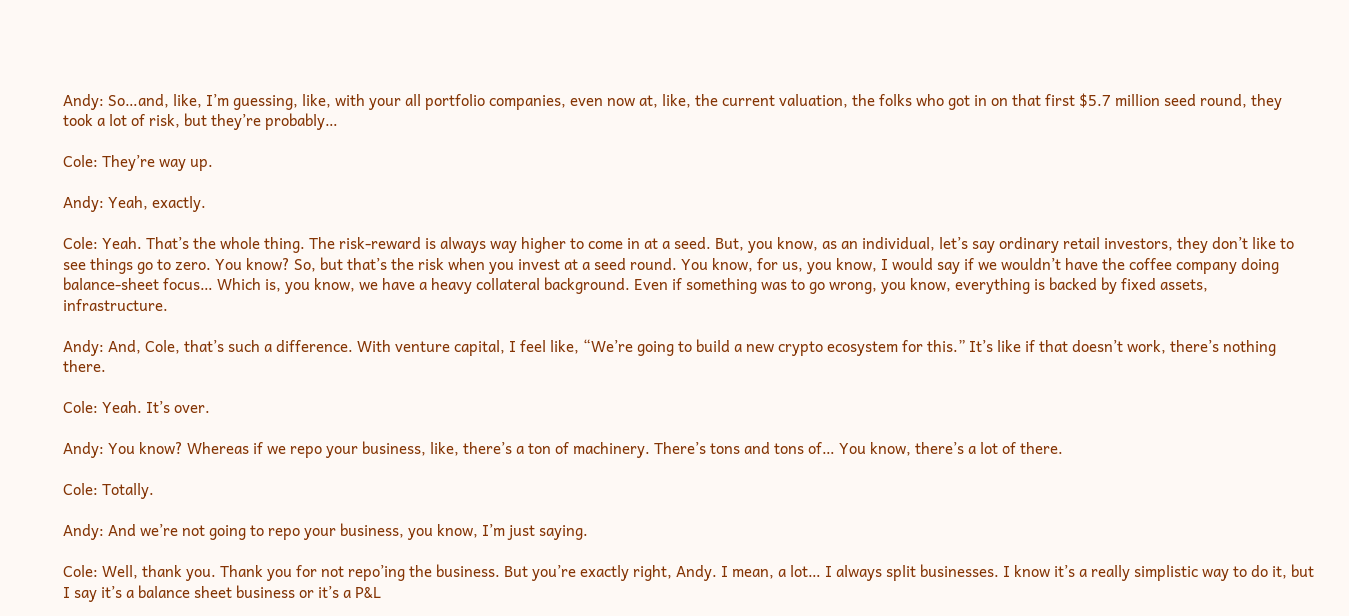Andy: So…and, like, I’m guessing, like, with your all portfolio companies, even now at, like, the current valuation, the folks who got in on that first $5.7 million seed round, they took a lot of risk, but they’re probably…

Cole: They’re way up.

Andy: Yeah, exactly.

Cole: Yeah. That’s the whole thing. The risk-reward is always way higher to come in at a seed. But, you know, as an individual, let’s say ordinary retail investors, they don’t like to see things go to zero. You know? So, but that’s the risk when you invest at a seed round. You know, for us, you know, I would say if we wouldn’t have the coffee company doing balance-sheet focus… Which is, you know, we have a heavy collateral background. Even if something was to go wrong, you know, everything is backed by fixed assets, infrastructure.

Andy: And, Cole, that’s such a difference. With venture capital, I feel like, “We’re going to build a new crypto ecosystem for this.” It’s like if that doesn’t work, there’s nothing there.

Cole: Yeah. It’s over.

Andy: You know? Whereas if we repo your business, like, there’s a ton of machinery. There’s tons and tons of… You know, there’s a lot of there.

Cole: Totally.

Andy: And we’re not going to repo your business, you know, I’m just saying.

Cole: Well, thank you. Thank you for not repo’ing the business. But you’re exactly right, Andy. I mean, a lot… I always split businesses. I know it’s a really simplistic way to do it, but I say it’s a balance sheet business or it’s a P&L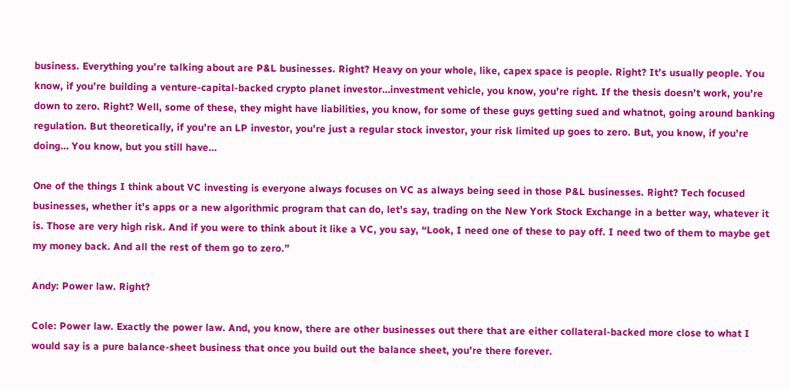business. Everything you’re talking about are P&L businesses. Right? Heavy on your whole, like, capex space is people. Right? It’s usually people. You know, if you’re building a venture-capital-backed crypto planet investor…investment vehicle, you know, you’re right. If the thesis doesn’t work, you’re down to zero. Right? Well, some of these, they might have liabilities, you know, for some of these guys getting sued and whatnot, going around banking regulation. But theoretically, if you’re an LP investor, you’re just a regular stock investor, your risk limited up goes to zero. But, you know, if you’re doing… You know, but you still have…

One of the things I think about VC investing is everyone always focuses on VC as always being seed in those P&L businesses. Right? Tech focused businesses, whether it’s apps or a new algorithmic program that can do, let’s say, trading on the New York Stock Exchange in a better way, whatever it is. Those are very high risk. And if you were to think about it like a VC, you say, “Look, I need one of these to pay off. I need two of them to maybe get my money back. And all the rest of them go to zero.”

Andy: Power law. Right?

Cole: Power law. Exactly the power law. And, you know, there are other businesses out there that are either collateral-backed more close to what I would say is a pure balance-sheet business that once you build out the balance sheet, you’re there forever.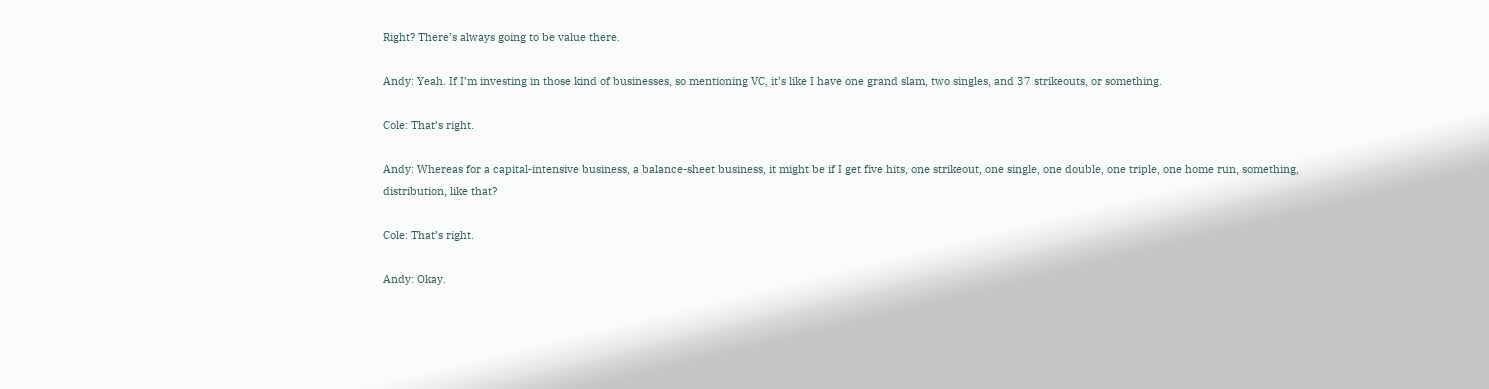Right? There’s always going to be value there.

Andy: Yeah. If I’m investing in those kind of businesses, so mentioning VC, it’s like I have one grand slam, two singles, and 37 strikeouts, or something.

Cole: That’s right.

Andy: Whereas for a capital-intensive business, a balance-sheet business, it might be if I get five hits, one strikeout, one single, one double, one triple, one home run, something, distribution, like that?

Cole: That’s right.

Andy: Okay.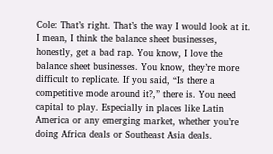Cole: That’s right. That’s the way I would look at it. I mean, I think the balance sheet businesses, honestly, get a bad rap. You know, I love the balance sheet businesses. You know, they’re more difficult to replicate. If you said, “Is there a competitive mode around it?,” there is. You need capital to play. Especially in places like Latin America or any emerging market, whether you’re doing Africa deals or Southeast Asia deals.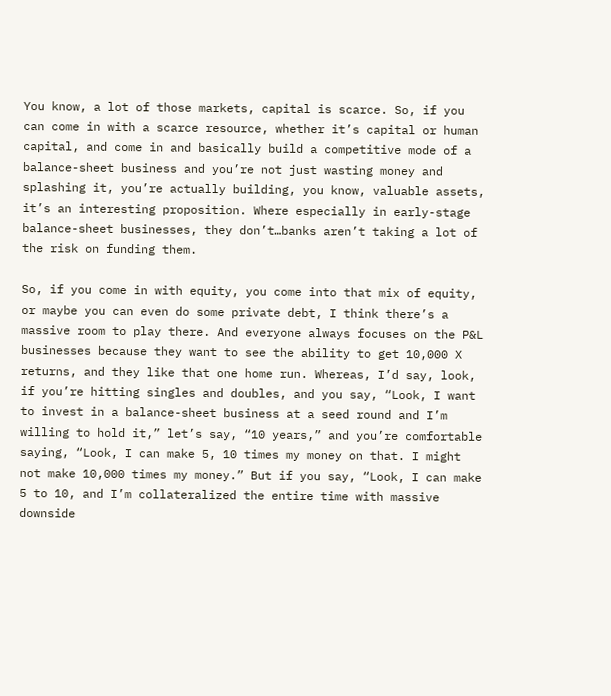You know, a lot of those markets, capital is scarce. So, if you can come in with a scarce resource, whether it’s capital or human capital, and come in and basically build a competitive mode of a balance-sheet business and you’re not just wasting money and splashing it, you’re actually building, you know, valuable assets, it’s an interesting proposition. Where especially in early-stage balance-sheet businesses, they don’t…banks aren’t taking a lot of the risk on funding them.

So, if you come in with equity, you come into that mix of equity, or maybe you can even do some private debt, I think there’s a massive room to play there. And everyone always focuses on the P&L businesses because they want to see the ability to get 10,000 X returns, and they like that one home run. Whereas, I’d say, look, if you’re hitting singles and doubles, and you say, “Look, I want to invest in a balance-sheet business at a seed round and I’m willing to hold it,” let’s say, “10 years,” and you’re comfortable saying, “Look, I can make 5, 10 times my money on that. I might not make 10,000 times my money.” But if you say, “Look, I can make 5 to 10, and I’m collateralized the entire time with massive downside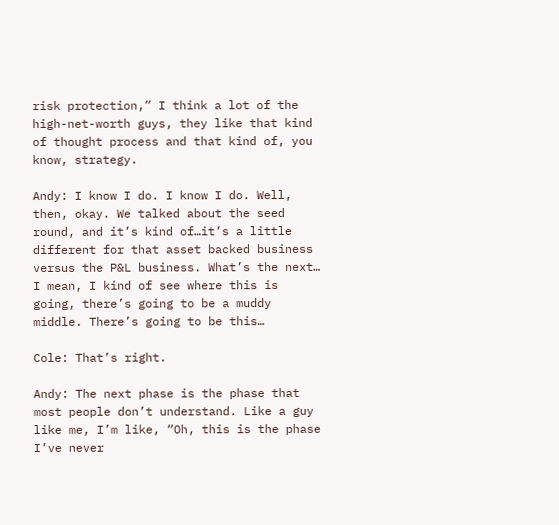risk protection,” I think a lot of the high-net-worth guys, they like that kind of thought process and that kind of, you know, strategy.

Andy: I know I do. I know I do. Well, then, okay. We talked about the seed round, and it’s kind of…it’s a little different for that asset backed business versus the P&L business. What’s the next… I mean, I kind of see where this is going, there’s going to be a muddy middle. There’s going to be this…

Cole: That’s right.

Andy: The next phase is the phase that most people don’t understand. Like a guy like me, I’m like, “Oh, this is the phase I’ve never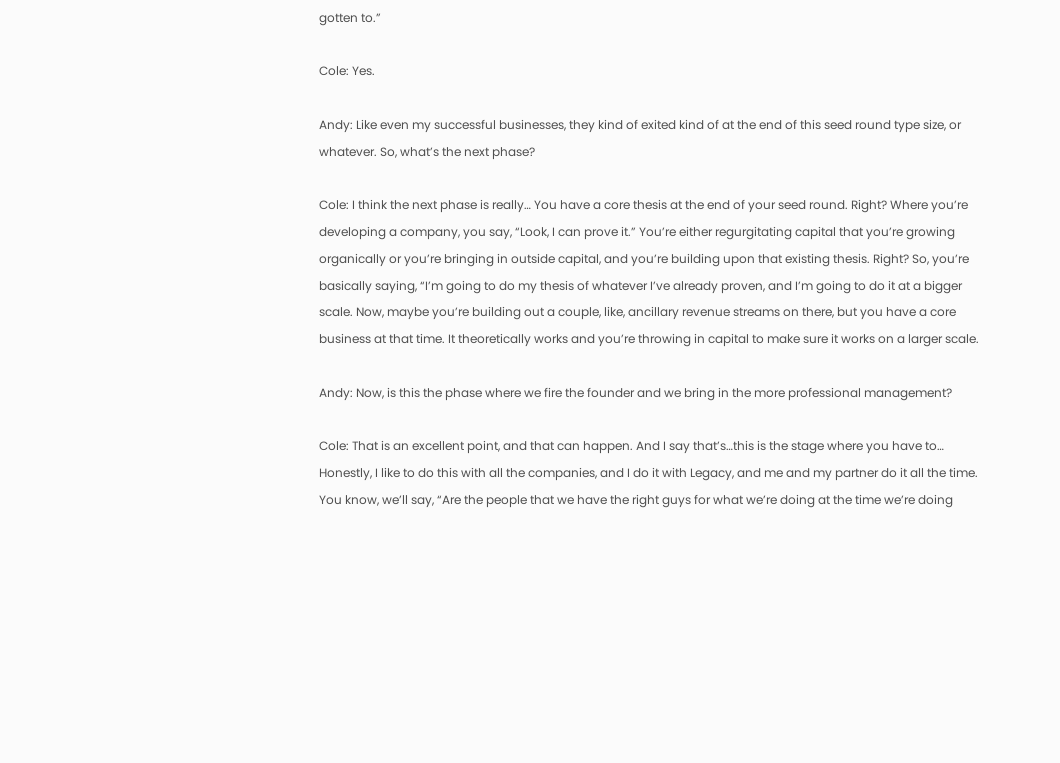gotten to.”

Cole: Yes.

Andy: Like even my successful businesses, they kind of exited kind of at the end of this seed round type size, or whatever. So, what’s the next phase?

Cole: I think the next phase is really… You have a core thesis at the end of your seed round. Right? Where you’re developing a company, you say, “Look, I can prove it.” You’re either regurgitating capital that you’re growing organically or you’re bringing in outside capital, and you’re building upon that existing thesis. Right? So, you’re basically saying, “I’m going to do my thesis of whatever I’ve already proven, and I’m going to do it at a bigger scale. Now, maybe you’re building out a couple, like, ancillary revenue streams on there, but you have a core business at that time. It theoretically works and you’re throwing in capital to make sure it works on a larger scale.

Andy: Now, is this the phase where we fire the founder and we bring in the more professional management?

Cole: That is an excellent point, and that can happen. And I say that’s…this is the stage where you have to… Honestly, I like to do this with all the companies, and I do it with Legacy, and me and my partner do it all the time. You know, we’ll say, “Are the people that we have the right guys for what we’re doing at the time we’re doing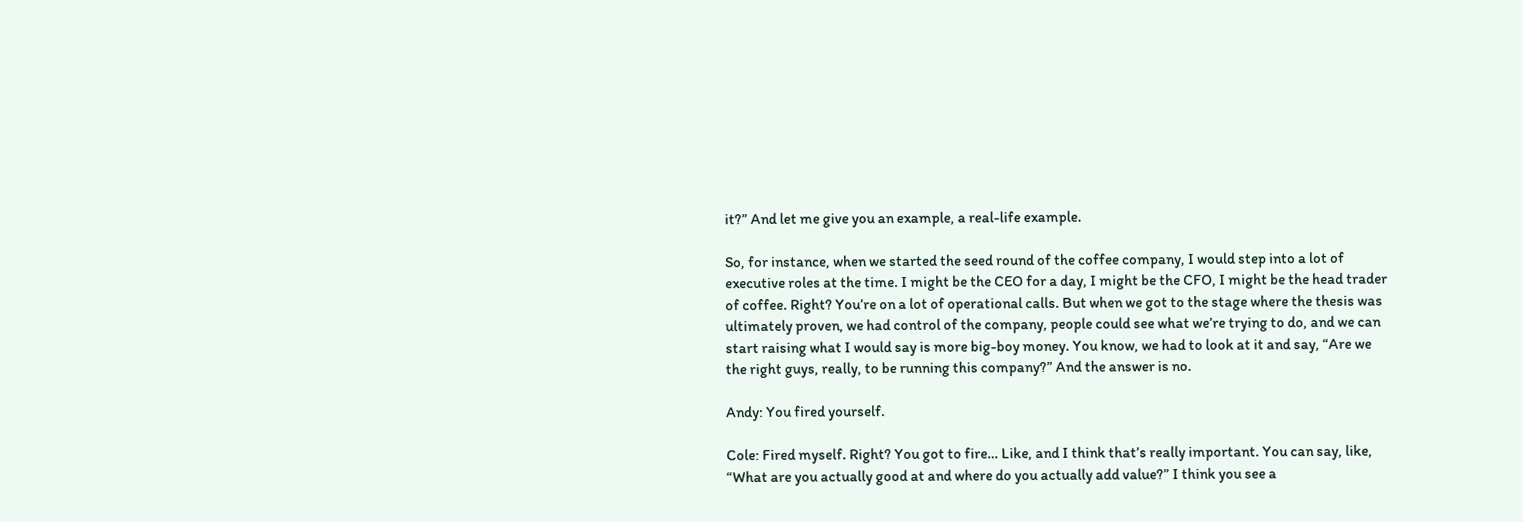it?” And let me give you an example, a real-life example.

So, for instance, when we started the seed round of the coffee company, I would step into a lot of executive roles at the time. I might be the CEO for a day, I might be the CFO, I might be the head trader of coffee. Right? You’re on a lot of operational calls. But when we got to the stage where the thesis was ultimately proven, we had control of the company, people could see what we’re trying to do, and we can start raising what I would say is more big-boy money. You know, we had to look at it and say, “Are we the right guys, really, to be running this company?” And the answer is no.

Andy: You fired yourself.

Cole: Fired myself. Right? You got to fire… Like, and I think that’s really important. You can say, like, “What are you actually good at and where do you actually add value?” I think you see a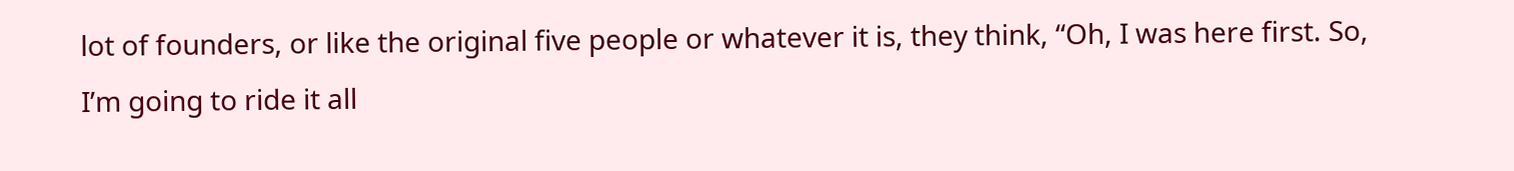lot of founders, or like the original five people or whatever it is, they think, “Oh, I was here first. So, I’m going to ride it all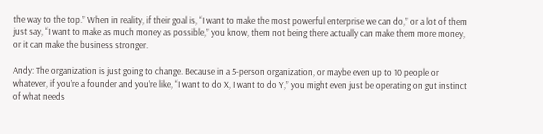the way to the top.” When in reality, if their goal is, “I want to make the most powerful enterprise we can do,” or a lot of them just say, “I want to make as much money as possible,” you know, them not being there actually can make them more money, or it can make the business stronger.

Andy: The organization is just going to change. Because in a 5-person organization, or maybe even up to 10 people or whatever, if you’re a founder and you’re like, “I want to do X, I want to do Y,” you might even just be operating on gut instinct of what needs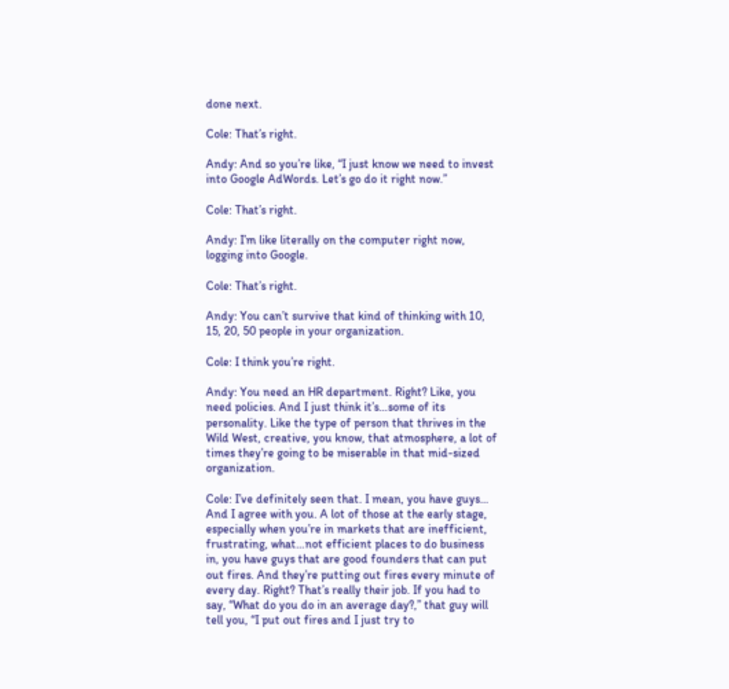done next.

Cole: That’s right.

Andy: And so you’re like, “I just know we need to invest into Google AdWords. Let’s go do it right now.”

Cole: That’s right.

Andy: I’m like literally on the computer right now, logging into Google.

Cole: That’s right.

Andy: You can’t survive that kind of thinking with 10, 15, 20, 50 people in your organization.

Cole: I think you’re right.

Andy: You need an HR department. Right? Like, you need policies. And I just think it’s…some of its personality. Like the type of person that thrives in the Wild West, creative, you know, that atmosphere, a lot of times they’re going to be miserable in that mid-sized organization.

Cole: I’ve definitely seen that. I mean, you have guys… And I agree with you. A lot of those at the early stage, especially when you’re in markets that are inefficient, frustrating, what…not efficient places to do business in, you have guys that are good founders that can put out fires. And they’re putting out fires every minute of every day. Right? That’s really their job. If you had to say, “What do you do in an average day?,” that guy will tell you, “I put out fires and I just try to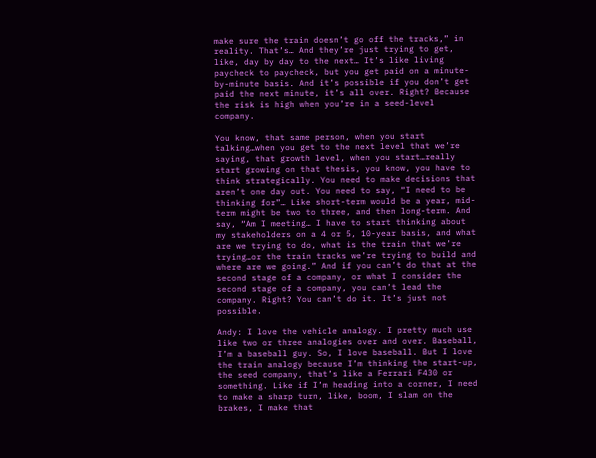make sure the train doesn’t go off the tracks,” in reality. That’s… And they’re just trying to get, like, day by day to the next… It’s like living paycheck to paycheck, but you get paid on a minute-by-minute basis. And it’s possible if you don’t get paid the next minute, it’s all over. Right? Because the risk is high when you’re in a seed-level company.

You know, that same person, when you start talking…when you get to the next level that we’re saying, that growth level, when you start…really start growing on that thesis, you know, you have to think strategically. You need to make decisions that aren’t one day out. You need to say, “I need to be thinking for”… Like short-term would be a year, mid-term might be two to three, and then long-term. And say, “Am I meeting… I have to start thinking about my stakeholders on a 4 or 5, 10-year basis, and what are we trying to do, what is the train that we’re trying…or the train tracks we’re trying to build and where are we going.” And if you can’t do that at the second stage of a company, or what I consider the second stage of a company, you can’t lead the company. Right? You can’t do it. It’s just not possible.

Andy: I love the vehicle analogy. I pretty much use like two or three analogies over and over. Baseball, I’m a baseball guy. So, I love baseball. But I love the train analogy because I’m thinking the start-up, the seed company, that’s like a Ferrari F430 or something. Like if I’m heading into a corner, I need to make a sharp turn, like, boom, I slam on the brakes, I make that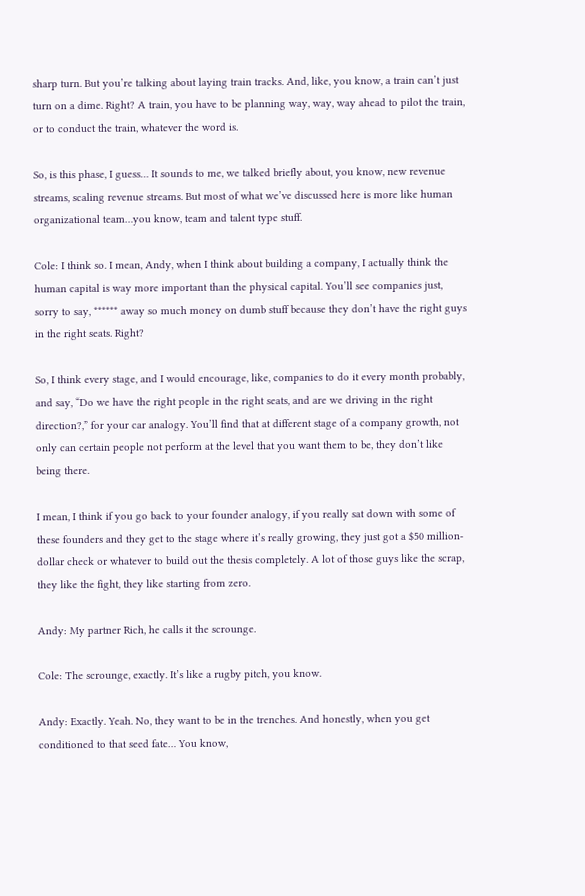sharp turn. But you’re talking about laying train tracks. And, like, you know, a train can’t just turn on a dime. Right? A train, you have to be planning way, way, way ahead to pilot the train, or to conduct the train, whatever the word is.

So, is this phase, I guess… It sounds to me, we talked briefly about, you know, new revenue streams, scaling revenue streams. But most of what we’ve discussed here is more like human organizational team…you know, team and talent type stuff.

Cole: I think so. I mean, Andy, when I think about building a company, I actually think the human capital is way more important than the physical capital. You’ll see companies just, sorry to say, ****** away so much money on dumb stuff because they don’t have the right guys in the right seats. Right?

So, I think every stage, and I would encourage, like, companies to do it every month probably, and say, “Do we have the right people in the right seats, and are we driving in the right direction?,” for your car analogy. You’ll find that at different stage of a company growth, not only can certain people not perform at the level that you want them to be, they don’t like being there.

I mean, I think if you go back to your founder analogy, if you really sat down with some of these founders and they get to the stage where it’s really growing, they just got a $50 million-dollar check or whatever to build out the thesis completely. A lot of those guys like the scrap, they like the fight, they like starting from zero.

Andy: My partner Rich, he calls it the scrounge.

Cole: The scrounge, exactly. It’s like a rugby pitch, you know.

Andy: Exactly. Yeah. No, they want to be in the trenches. And honestly, when you get conditioned to that seed fate… You know,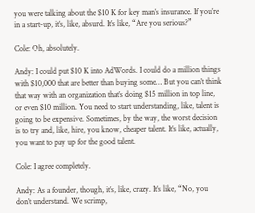you were talking about the $10 K for key man’s insurance. If you’re in a start-up, it’s, like, absurd. It’s like, “Are you serious?”

Cole: Oh, absolutely.

Andy: I could put $10 K into AdWords. I could do a million things with $10,000 that are better than buying some… But you can’t think that way with an organization that’s doing $15 million in top line, or even $10 million. You need to start understanding, like, talent is going to be expensive. Sometimes, by the way, the worst decision is to try and, like, hire, you know, cheaper talent. It’s like, actually, you want to pay up for the good talent.

Cole: I agree completely.

Andy: As a founder, though, it’s, like, crazy. It’s like, “No, you don’t understand. We scrimp,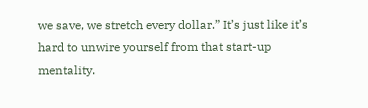we save, we stretch every dollar.” It’s just like it’s hard to unwire yourself from that start-up mentality.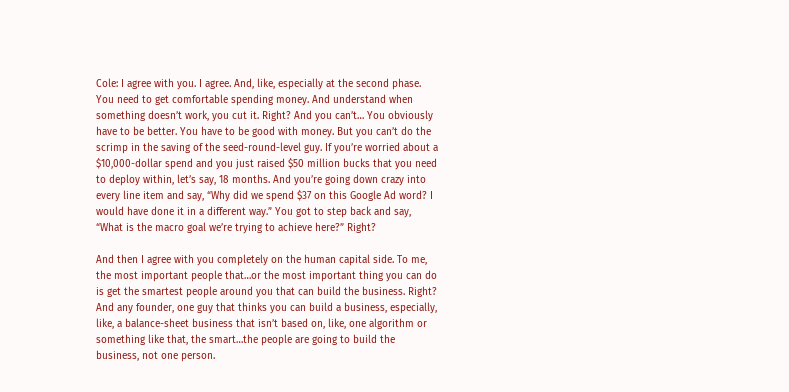Cole: I agree with you. I agree. And, like, especially at the second phase. You need to get comfortable spending money. And understand when something doesn’t work, you cut it. Right? And you can’t… You obviously have to be better. You have to be good with money. But you can’t do the scrimp in the saving of the seed-round-level guy. If you’re worried about a $10,000-dollar spend and you just raised $50 million bucks that you need to deploy within, let’s say, 18 months. And you’re going down crazy into every line item and say, “Why did we spend $37 on this Google Ad word? I would have done it in a different way.” You got to step back and say, “What is the macro goal we’re trying to achieve here?” Right?

And then I agree with you completely on the human capital side. To me, the most important people that…or the most important thing you can do is get the smartest people around you that can build the business. Right? And any founder, one guy that thinks you can build a business, especially, like, a balance-sheet business that isn’t based on, like, one algorithm or something like that, the smart…the people are going to build the business, not one person.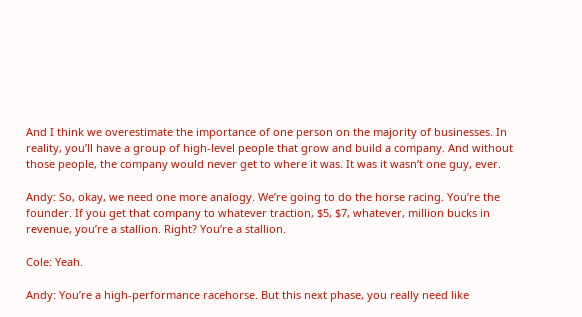And I think we overestimate the importance of one person on the majority of businesses. In reality, you’ll have a group of high-level people that grow and build a company. And without those people, the company would never get to where it was. It was it wasn’t one guy, ever.

Andy: So, okay, we need one more analogy. We’re going to do the horse racing. You’re the founder. If you get that company to whatever traction, $5, $7, whatever, million bucks in revenue, you’re a stallion. Right? You’re a stallion.

Cole: Yeah.

Andy: You’re a high-performance racehorse. But this next phase, you really need like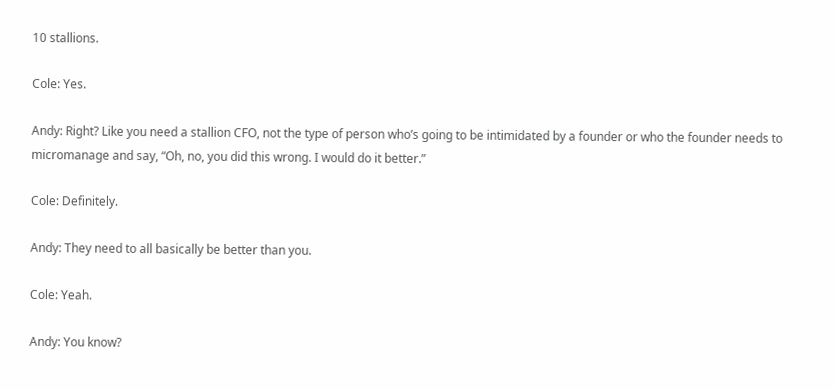10 stallions.

Cole: Yes.

Andy: Right? Like you need a stallion CFO, not the type of person who’s going to be intimidated by a founder or who the founder needs to micromanage and say, “Oh, no, you did this wrong. I would do it better.”

Cole: Definitely.

Andy: They need to all basically be better than you.

Cole: Yeah.

Andy: You know?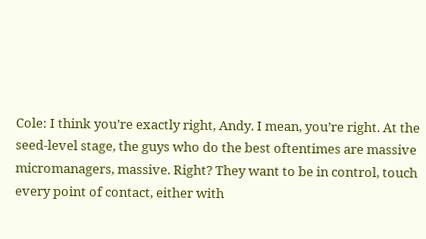Cole: I think you’re exactly right, Andy. I mean, you’re right. At the seed-level stage, the guys who do the best oftentimes are massive micromanagers, massive. Right? They want to be in control, touch every point of contact, either with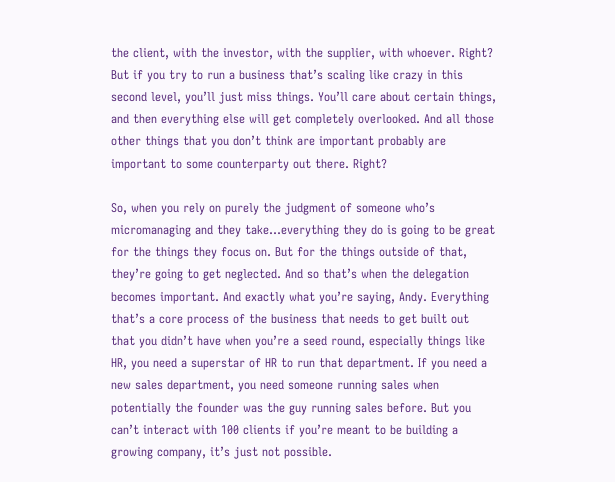the client, with the investor, with the supplier, with whoever. Right? But if you try to run a business that’s scaling like crazy in this second level, you’ll just miss things. You’ll care about certain things, and then everything else will get completely overlooked. And all those other things that you don’t think are important probably are important to some counterparty out there. Right?

So, when you rely on purely the judgment of someone who’s micromanaging and they take…everything they do is going to be great for the things they focus on. But for the things outside of that, they’re going to get neglected. And so that’s when the delegation becomes important. And exactly what you’re saying, Andy. Everything that’s a core process of the business that needs to get built out that you didn’t have when you’re a seed round, especially things like HR, you need a superstar of HR to run that department. If you need a new sales department, you need someone running sales when potentially the founder was the guy running sales before. But you can’t interact with 100 clients if you’re meant to be building a growing company, it’s just not possible.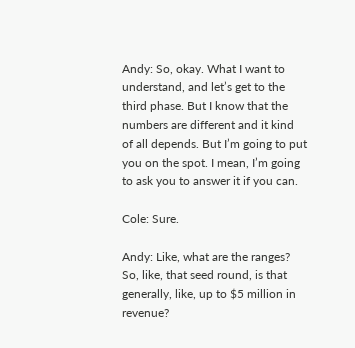Andy: So, okay. What I want to understand, and let’s get to the third phase. But I know that the numbers are different and it kind of all depends. But I’m going to put you on the spot. I mean, I’m going to ask you to answer it if you can.

Cole: Sure.

Andy: Like, what are the ranges? So, like, that seed round, is that generally, like, up to $5 million in revenue?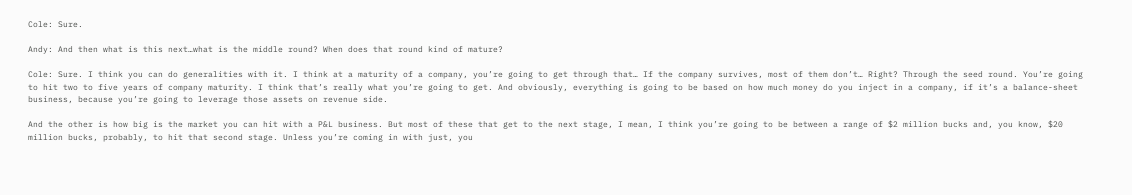Cole: Sure.

Andy: And then what is this next…what is the middle round? When does that round kind of mature?

Cole: Sure. I think you can do generalities with it. I think at a maturity of a company, you’re going to get through that… If the company survives, most of them don’t… Right? Through the seed round. You’re going to hit two to five years of company maturity. I think that’s really what you’re going to get. And obviously, everything is going to be based on how much money do you inject in a company, if it’s a balance-sheet business, because you’re going to leverage those assets on revenue side.

And the other is how big is the market you can hit with a P&L business. But most of these that get to the next stage, I mean, I think you’re going to be between a range of $2 million bucks and, you know, $20 million bucks, probably, to hit that second stage. Unless you’re coming in with just, you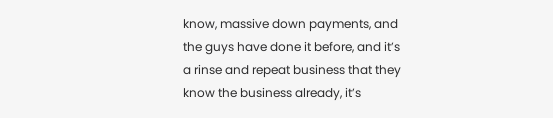know, massive down payments, and the guys have done it before, and it’s a rinse and repeat business that they know the business already, it’s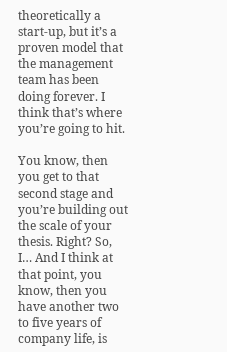theoretically a start-up, but it’s a proven model that the management team has been doing forever. I think that’s where you’re going to hit.

You know, then you get to that second stage and you’re building out the scale of your thesis. Right? So, I… And I think at that point, you know, then you have another two to five years of company life, is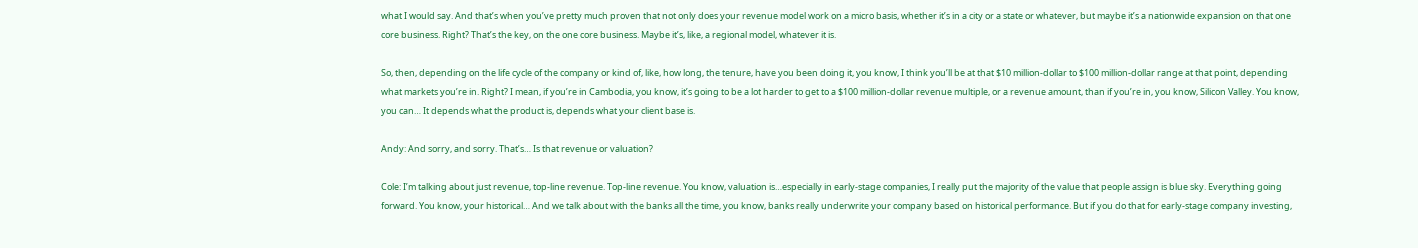what I would say. And that’s when you’ve pretty much proven that not only does your revenue model work on a micro basis, whether it’s in a city or a state or whatever, but maybe it’s a nationwide expansion on that one core business. Right? That’s the key, on the one core business. Maybe it’s, like, a regional model, whatever it is.

So, then, depending on the life cycle of the company or kind of, like, how long, the tenure, have you been doing it, you know, I think you’ll be at that $10 million-dollar to $100 million-dollar range at that point, depending what markets you’re in. Right? I mean, if you’re in Cambodia, you know, it’s going to be a lot harder to get to a $100 million-dollar revenue multiple, or a revenue amount, than if you’re in, you know, Silicon Valley. You know, you can… It depends what the product is, depends what your client base is.

Andy: And sorry, and sorry. That’s… Is that revenue or valuation?

Cole: I’m talking about just revenue, top-line revenue. Top-line revenue. You know, valuation is…especially in early-stage companies, I really put the majority of the value that people assign is blue sky. Everything going forward. You know, your historical… And we talk about with the banks all the time, you know, banks really underwrite your company based on historical performance. But if you do that for early-stage company investing,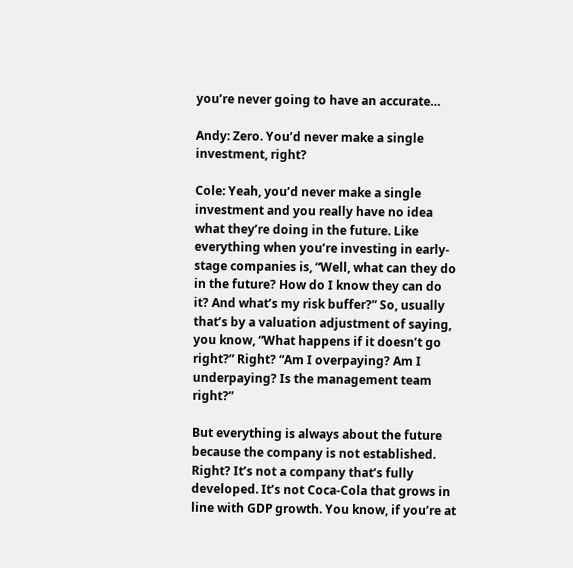you’re never going to have an accurate…

Andy: Zero. You’d never make a single investment, right?

Cole: Yeah, you’d never make a single investment and you really have no idea what they’re doing in the future. Like everything when you’re investing in early-stage companies is, “Well, what can they do in the future? How do I know they can do it? And what’s my risk buffer?” So, usually that’s by a valuation adjustment of saying, you know, “What happens if it doesn’t go right?” Right? “Am I overpaying? Am I underpaying? Is the management team right?”

But everything is always about the future because the company is not established. Right? It’s not a company that’s fully developed. It’s not Coca-Cola that grows in line with GDP growth. You know, if you’re at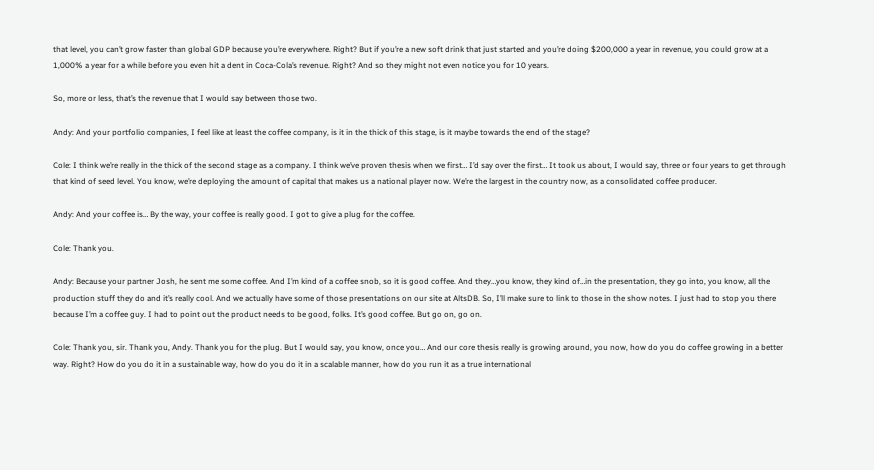that level, you can’t grow faster than global GDP because you’re everywhere. Right? But if you’re a new soft drink that just started and you’re doing $200,000 a year in revenue, you could grow at a 1,000% a year for a while before you even hit a dent in Coca-Cola’s revenue. Right? And so they might not even notice you for 10 years.

So, more or less, that’s the revenue that I would say between those two.

Andy: And your portfolio companies, I feel like at least the coffee company, is it in the thick of this stage, is it maybe towards the end of the stage?

Cole: I think we’re really in the thick of the second stage as a company. I think we’ve proven thesis when we first… I’d say over the first… It took us about, I would say, three or four years to get through that kind of seed level. You know, we’re deploying the amount of capital that makes us a national player now. We’re the largest in the country now, as a consolidated coffee producer.

Andy: And your coffee is… By the way, your coffee is really good. I got to give a plug for the coffee.

Cole: Thank you.

Andy: Because your partner Josh, he sent me some coffee. And I’m kind of a coffee snob, so it is good coffee. And they…you know, they kind of…in the presentation, they go into, you know, all the production stuff they do and it’s really cool. And we actually have some of those presentations on our site at AltsDB. So, I’ll make sure to link to those in the show notes. I just had to stop you there because I’m a coffee guy. I had to point out the product needs to be good, folks. It’s good coffee. But go on, go on.

Cole: Thank you, sir. Thank you, Andy. Thank you for the plug. But I would say, you know, once you… And our core thesis really is growing around, you now, how do you do coffee growing in a better way. Right? How do you do it in a sustainable way, how do you do it in a scalable manner, how do you run it as a true international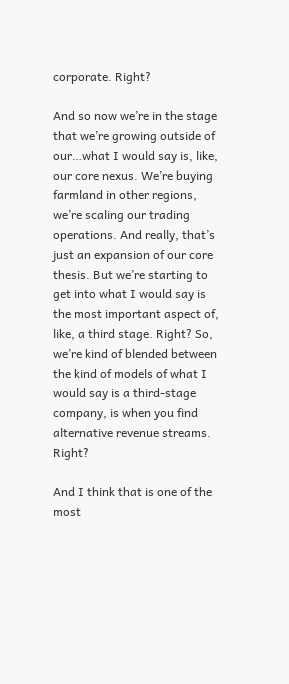corporate. Right?

And so now we’re in the stage that we’re growing outside of our…what I would say is, like, our core nexus. We’re buying farmland in other regions, we’re scaling our trading operations. And really, that’s just an expansion of our core thesis. But we’re starting to get into what I would say is the most important aspect of, like, a third stage. Right? So, we’re kind of blended between the kind of models of what I would say is a third-stage company, is when you find alternative revenue streams. Right?

And I think that is one of the most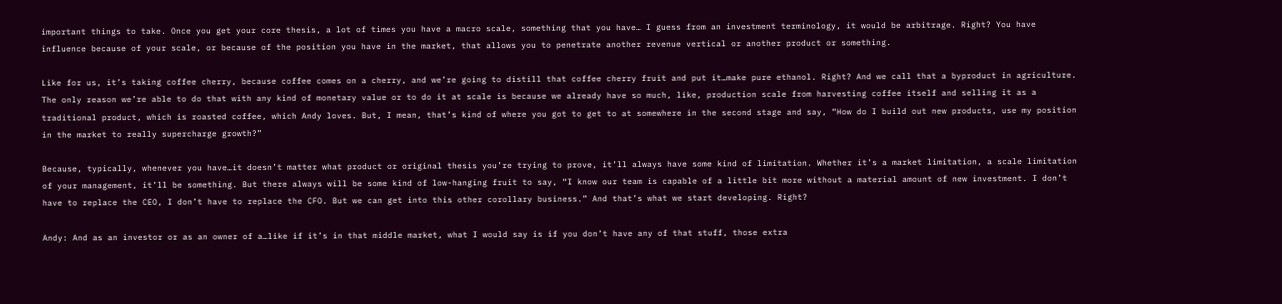important things to take. Once you get your core thesis, a lot of times you have a macro scale, something that you have… I guess from an investment terminology, it would be arbitrage. Right? You have influence because of your scale, or because of the position you have in the market, that allows you to penetrate another revenue vertical or another product or something.

Like for us, it’s taking coffee cherry, because coffee comes on a cherry, and we’re going to distill that coffee cherry fruit and put it…make pure ethanol. Right? And we call that a byproduct in agriculture. The only reason we’re able to do that with any kind of monetary value or to do it at scale is because we already have so much, like, production scale from harvesting coffee itself and selling it as a traditional product, which is roasted coffee, which Andy loves. But, I mean, that’s kind of where you got to get to at somewhere in the second stage and say, “How do I build out new products, use my position in the market to really supercharge growth?”

Because, typically, whenever you have…it doesn’t matter what product or original thesis you’re trying to prove, it’ll always have some kind of limitation. Whether it’s a market limitation, a scale limitation of your management, it’ll be something. But there always will be some kind of low-hanging fruit to say, “I know our team is capable of a little bit more without a material amount of new investment. I don’t have to replace the CEO, I don’t have to replace the CFO. But we can get into this other corollary business.” And that’s what we start developing. Right?

Andy: And as an investor or as an owner of a…like if it’s in that middle market, what I would say is if you don’t have any of that stuff, those extra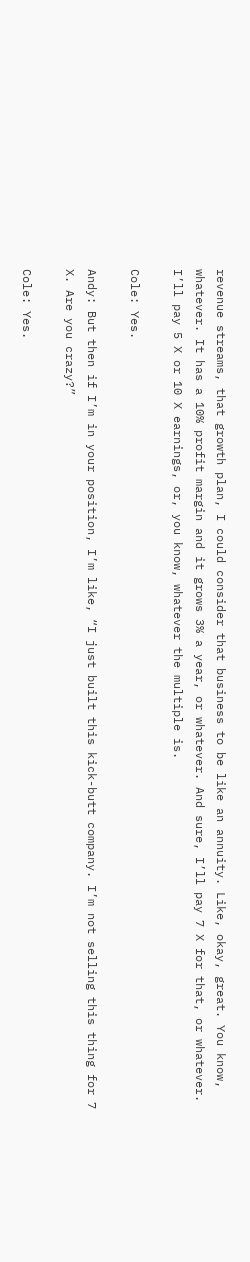revenue streams, that growth plan, I could consider that business to be like an annuity. Like, okay, great. You know, whatever. It has a 10% profit margin and it grows 3% a year, or whatever. And sure, I’ll pay 7 X for that, or whatever. I’ll pay 5 X or 10 X earnings, or, you know, whatever the multiple is.

Cole: Yes.

Andy: But then if I’m in your position, I’m like, “I just built this kick-butt company. I’m not selling this thing for 7 X. Are you crazy?”

Cole: Yes.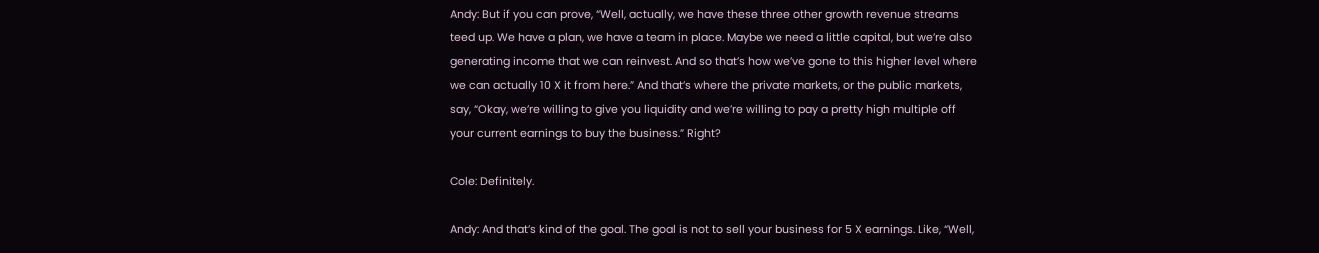Andy: But if you can prove, “Well, actually, we have these three other growth revenue streams teed up. We have a plan, we have a team in place. Maybe we need a little capital, but we’re also generating income that we can reinvest. And so that’s how we’ve gone to this higher level where we can actually 10 X it from here.” And that’s where the private markets, or the public markets, say, “Okay, we’re willing to give you liquidity and we’re willing to pay a pretty high multiple off your current earnings to buy the business.” Right?

Cole: Definitely.

Andy: And that’s kind of the goal. The goal is not to sell your business for 5 X earnings. Like, “Well,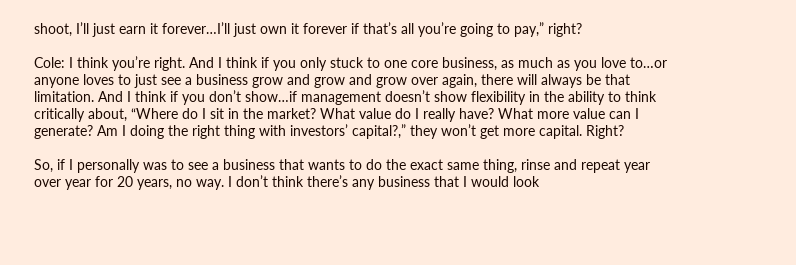shoot, I’ll just earn it forever…I’ll just own it forever if that’s all you’re going to pay,” right?

Cole: I think you’re right. And I think if you only stuck to one core business, as much as you love to…or anyone loves to just see a business grow and grow and grow over again, there will always be that limitation. And I think if you don’t show…if management doesn’t show flexibility in the ability to think critically about, “Where do I sit in the market? What value do I really have? What more value can I generate? Am I doing the right thing with investors’ capital?,” they won’t get more capital. Right?

So, if I personally was to see a business that wants to do the exact same thing, rinse and repeat year over year for 20 years, no way. I don’t think there’s any business that I would look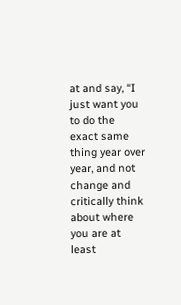at and say, “I just want you to do the exact same thing year over year, and not change and critically think about where you are at least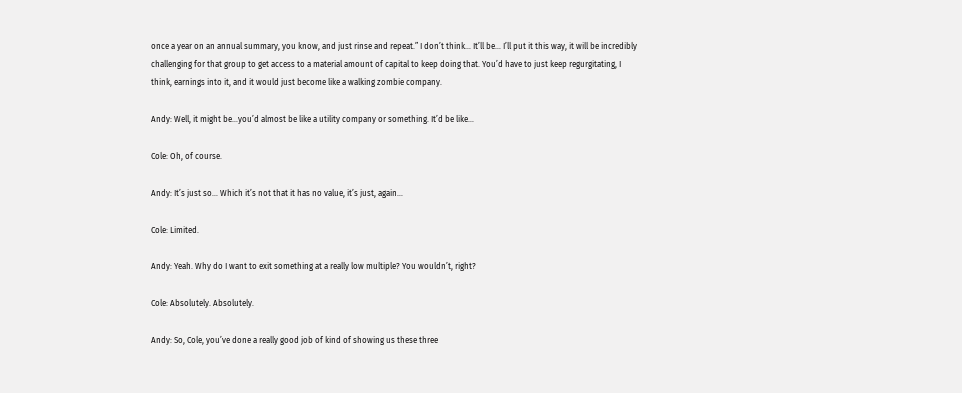once a year on an annual summary, you know, and just rinse and repeat.” I don’t think… It’ll be… I’ll put it this way, it will be incredibly challenging for that group to get access to a material amount of capital to keep doing that. You’d have to just keep regurgitating, I think, earnings into it, and it would just become like a walking zombie company.

Andy: Well, it might be…you’d almost be like a utility company or something. It’d be like…

Cole: Oh, of course.

Andy: It’s just so… Which it’s not that it has no value, it’s just, again…

Cole: Limited.

Andy: Yeah. Why do I want to exit something at a really low multiple? You wouldn’t, right?

Cole: Absolutely. Absolutely.

Andy: So, Cole, you’ve done a really good job of kind of showing us these three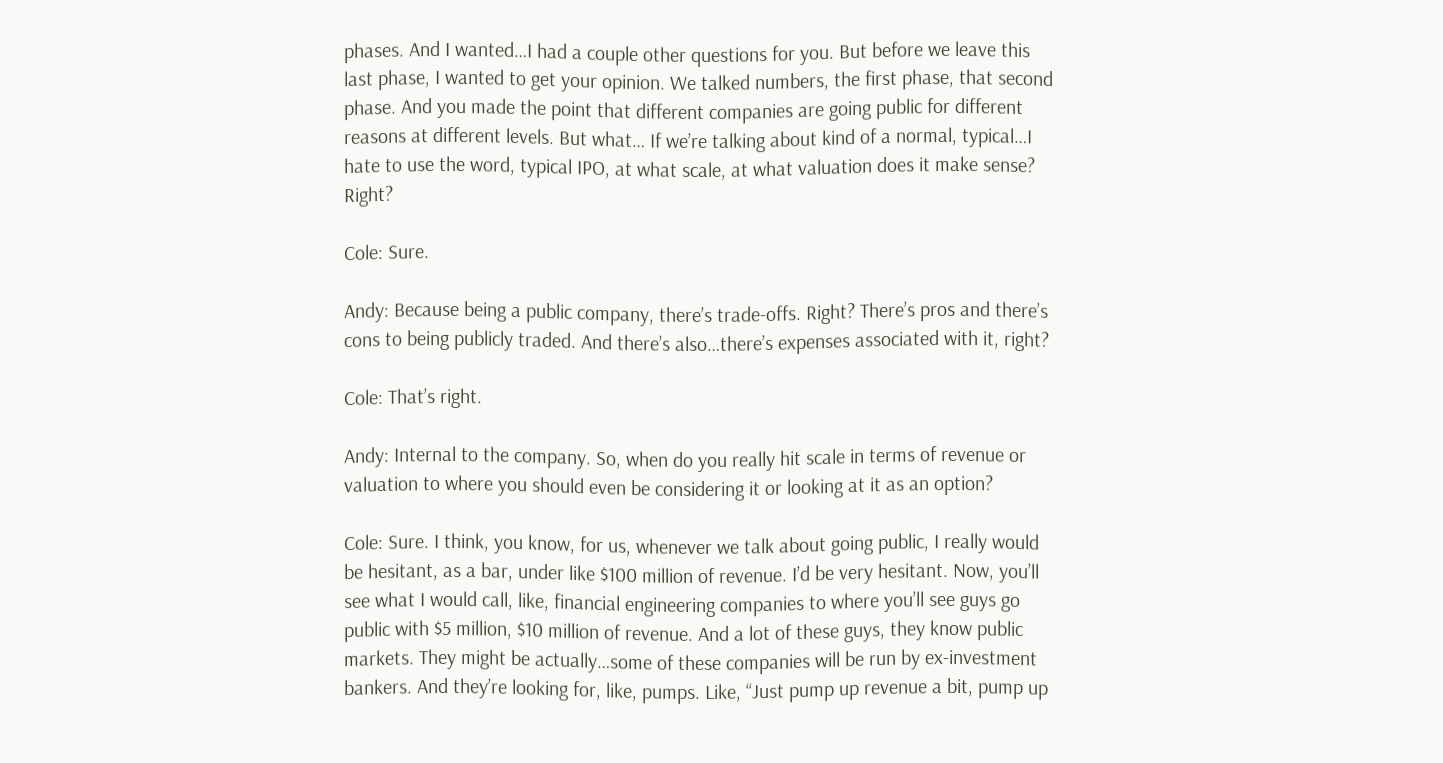phases. And I wanted…I had a couple other questions for you. But before we leave this last phase, I wanted to get your opinion. We talked numbers, the first phase, that second phase. And you made the point that different companies are going public for different reasons at different levels. But what… If we’re talking about kind of a normal, typical…I hate to use the word, typical IPO, at what scale, at what valuation does it make sense? Right?

Cole: Sure.

Andy: Because being a public company, there’s trade-offs. Right? There’s pros and there’s cons to being publicly traded. And there’s also…there’s expenses associated with it, right?

Cole: That’s right.

Andy: Internal to the company. So, when do you really hit scale in terms of revenue or valuation to where you should even be considering it or looking at it as an option?

Cole: Sure. I think, you know, for us, whenever we talk about going public, I really would be hesitant, as a bar, under like $100 million of revenue. I’d be very hesitant. Now, you’ll see what I would call, like, financial engineering companies to where you’ll see guys go public with $5 million, $10 million of revenue. And a lot of these guys, they know public markets. They might be actually…some of these companies will be run by ex-investment bankers. And they’re looking for, like, pumps. Like, “Just pump up revenue a bit, pump up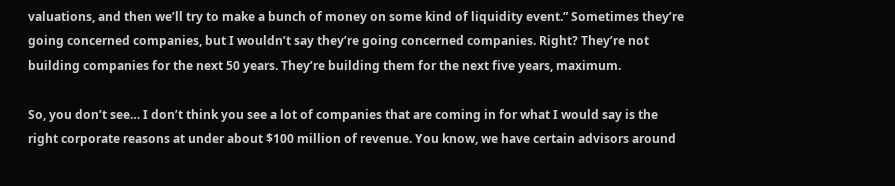valuations, and then we’ll try to make a bunch of money on some kind of liquidity event.” Sometimes they’re going concerned companies, but I wouldn’t say they’re going concerned companies. Right? They’re not building companies for the next 50 years. They’re building them for the next five years, maximum.

So, you don’t see… I don’t think you see a lot of companies that are coming in for what I would say is the right corporate reasons at under about $100 million of revenue. You know, we have certain advisors around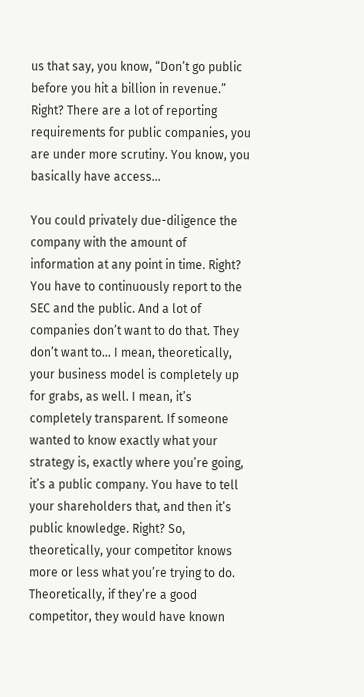us that say, you know, “Don’t go public before you hit a billion in revenue.” Right? There are a lot of reporting requirements for public companies, you are under more scrutiny. You know, you basically have access…

You could privately due-diligence the company with the amount of information at any point in time. Right? You have to continuously report to the SEC and the public. And a lot of companies don’t want to do that. They don’t want to… I mean, theoretically, your business model is completely up for grabs, as well. I mean, it’s completely transparent. If someone wanted to know exactly what your strategy is, exactly where you’re going, it’s a public company. You have to tell your shareholders that, and then it’s public knowledge. Right? So, theoretically, your competitor knows more or less what you’re trying to do. Theoretically, if they’re a good competitor, they would have known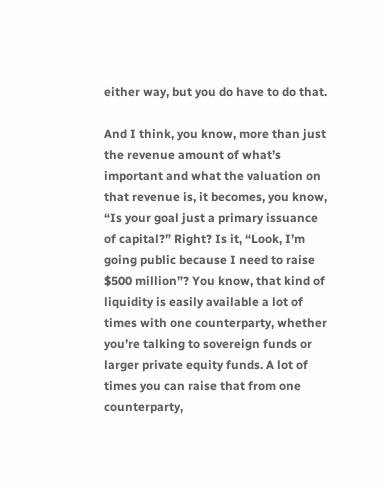either way, but you do have to do that.

And I think, you know, more than just the revenue amount of what’s important and what the valuation on that revenue is, it becomes, you know, “Is your goal just a primary issuance of capital?” Right? Is it, “Look, I’m going public because I need to raise $500 million”? You know, that kind of liquidity is easily available a lot of times with one counterparty, whether you’re talking to sovereign funds or larger private equity funds. A lot of times you can raise that from one counterparty,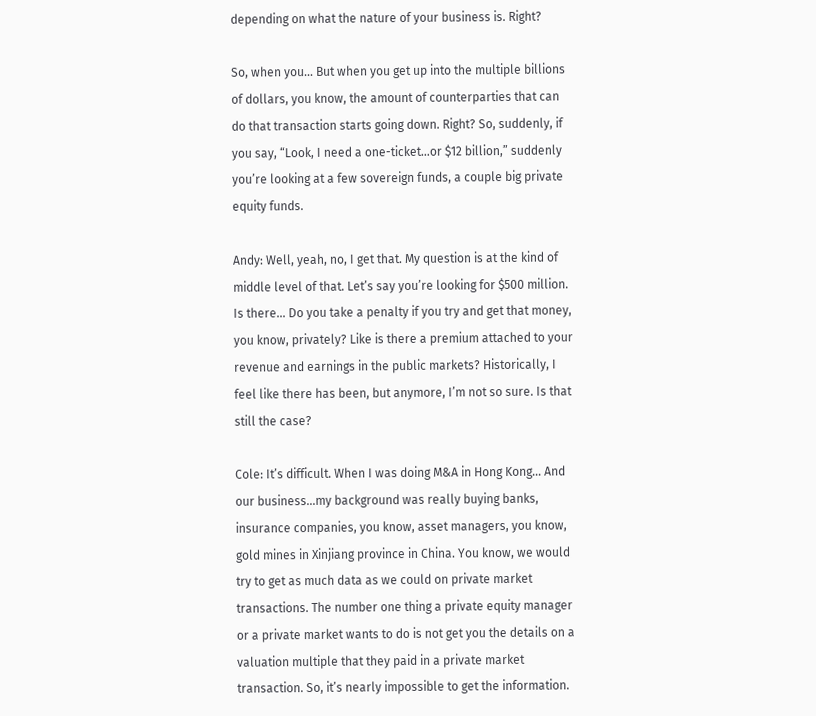depending on what the nature of your business is. Right?

So, when you… But when you get up into the multiple billions of dollars, you know, the amount of counterparties that can do that transaction starts going down. Right? So, suddenly, if you say, “Look, I need a one-ticket…or $12 billion,” suddenly you’re looking at a few sovereign funds, a couple big private equity funds.

Andy: Well, yeah, no, I get that. My question is at the kind of middle level of that. Let’s say you’re looking for $500 million. Is there… Do you take a penalty if you try and get that money, you know, privately? Like is there a premium attached to your revenue and earnings in the public markets? Historically, I feel like there has been, but anymore, I’m not so sure. Is that still the case?

Cole: It’s difficult. When I was doing M&A in Hong Kong… And our business…my background was really buying banks, insurance companies, you know, asset managers, you know, gold mines in Xinjiang province in China. You know, we would try to get as much data as we could on private market transactions. The number one thing a private equity manager or a private market wants to do is not get you the details on a valuation multiple that they paid in a private market transaction. So, it’s nearly impossible to get the information.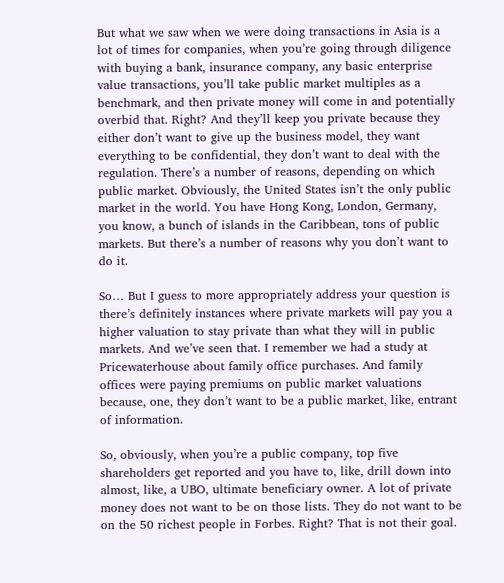But what we saw when we were doing transactions in Asia is a lot of times for companies, when you’re going through diligence with buying a bank, insurance company, any basic enterprise value transactions, you’ll take public market multiples as a benchmark, and then private money will come in and potentially overbid that. Right? And they’ll keep you private because they either don’t want to give up the business model, they want everything to be confidential, they don’t want to deal with the regulation. There’s a number of reasons, depending on which public market. Obviously, the United States isn’t the only public market in the world. You have Hong Kong, London, Germany, you know, a bunch of islands in the Caribbean, tons of public markets. But there’s a number of reasons why you don’t want to do it.

So… But I guess to more appropriately address your question is there’s definitely instances where private markets will pay you a higher valuation to stay private than what they will in public markets. And we’ve seen that. I remember we had a study at Pricewaterhouse about family office purchases. And family offices were paying premiums on public market valuations because, one, they don’t want to be a public market, like, entrant of information.

So, obviously, when you’re a public company, top five shareholders get reported and you have to, like, drill down into almost, like, a UBO, ultimate beneficiary owner. A lot of private money does not want to be on those lists. They do not want to be on the 50 richest people in Forbes. Right? That is not their goal.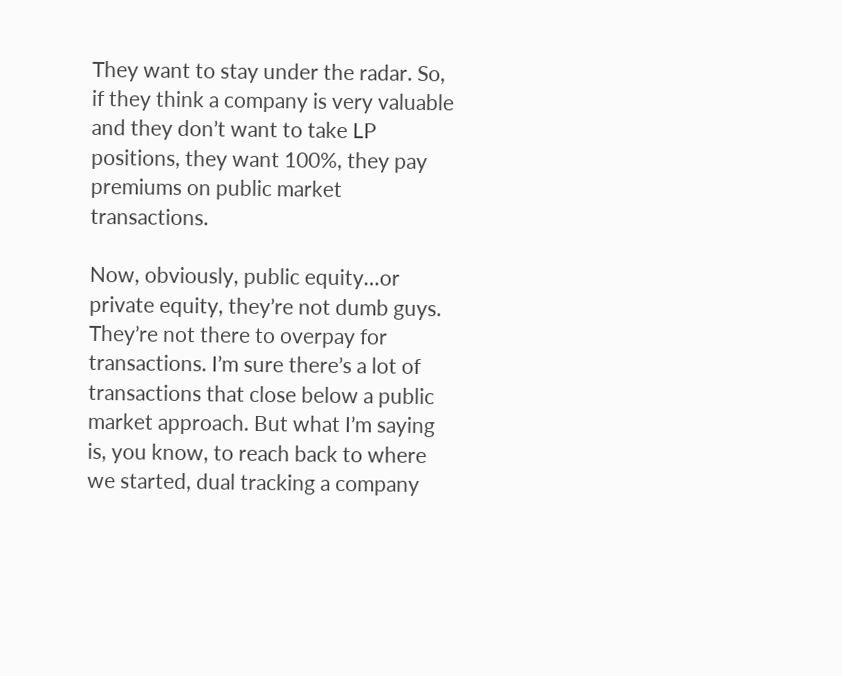They want to stay under the radar. So, if they think a company is very valuable and they don’t want to take LP positions, they want 100%, they pay premiums on public market transactions.

Now, obviously, public equity…or private equity, they’re not dumb guys. They’re not there to overpay for transactions. I’m sure there’s a lot of transactions that close below a public market approach. But what I’m saying is, you know, to reach back to where we started, dual tracking a company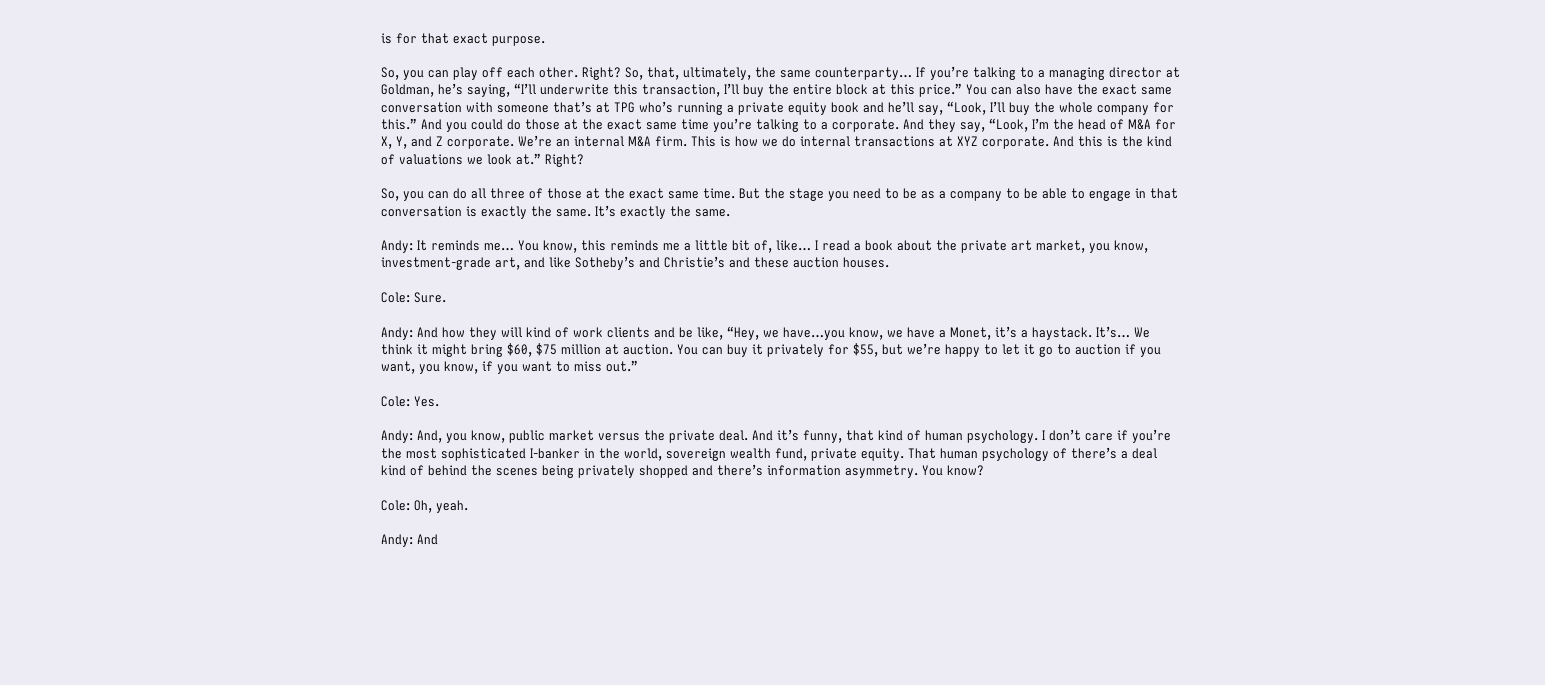is for that exact purpose.

So, you can play off each other. Right? So, that, ultimately, the same counterparty… If you’re talking to a managing director at Goldman, he’s saying, “I’ll underwrite this transaction, I’ll buy the entire block at this price.” You can also have the exact same conversation with someone that’s at TPG who’s running a private equity book and he’ll say, “Look, I’ll buy the whole company for this.” And you could do those at the exact same time you’re talking to a corporate. And they say, “Look, I’m the head of M&A for X, Y, and Z corporate. We’re an internal M&A firm. This is how we do internal transactions at XYZ corporate. And this is the kind of valuations we look at.” Right?

So, you can do all three of those at the exact same time. But the stage you need to be as a company to be able to engage in that conversation is exactly the same. It’s exactly the same.

Andy: It reminds me… You know, this reminds me a little bit of, like… I read a book about the private art market, you know, investment-grade art, and like Sotheby’s and Christie’s and these auction houses.

Cole: Sure.

Andy: And how they will kind of work clients and be like, “Hey, we have…you know, we have a Monet, it’s a haystack. It’s… We think it might bring $60, $75 million at auction. You can buy it privately for $55, but we’re happy to let it go to auction if you want, you know, if you want to miss out.”

Cole: Yes.

Andy: And, you know, public market versus the private deal. And it’s funny, that kind of human psychology. I don’t care if you’re the most sophisticated I-banker in the world, sovereign wealth fund, private equity. That human psychology of there’s a deal kind of behind the scenes being privately shopped and there’s information asymmetry. You know?

Cole: Oh, yeah.

Andy: And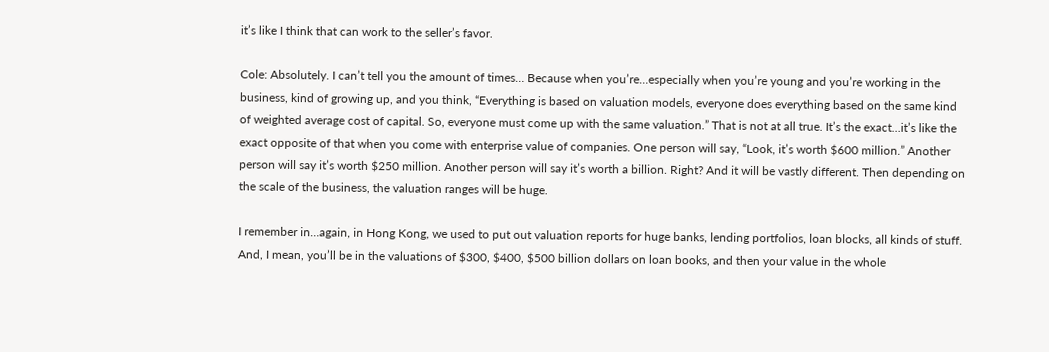it’s like I think that can work to the seller’s favor.

Cole: Absolutely. I can’t tell you the amount of times… Because when you’re…especially when you’re young and you’re working in the business, kind of growing up, and you think, “Everything is based on valuation models, everyone does everything based on the same kind of weighted average cost of capital. So, everyone must come up with the same valuation.” That is not at all true. It’s the exact…it’s like the exact opposite of that when you come with enterprise value of companies. One person will say, “Look, it’s worth $600 million.” Another person will say it’s worth $250 million. Another person will say it’s worth a billion. Right? And it will be vastly different. Then depending on the scale of the business, the valuation ranges will be huge.

I remember in…again, in Hong Kong, we used to put out valuation reports for huge banks, lending portfolios, loan blocks, all kinds of stuff. And, I mean, you’ll be in the valuations of $300, $400, $500 billion dollars on loan books, and then your value in the whole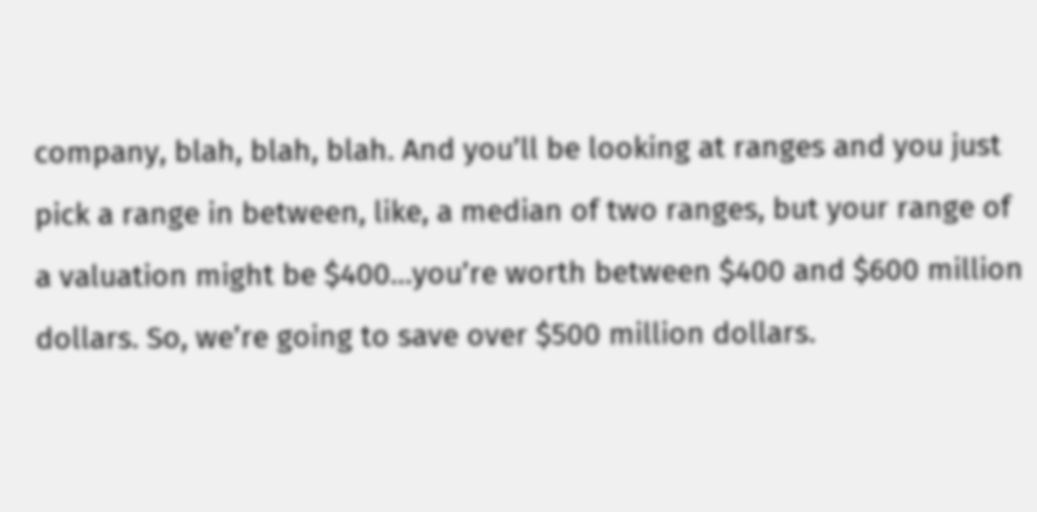company, blah, blah, blah. And you’ll be looking at ranges and you just pick a range in between, like, a median of two ranges, but your range of a valuation might be $400…you’re worth between $400 and $600 million dollars. So, we’re going to save over $500 million dollars.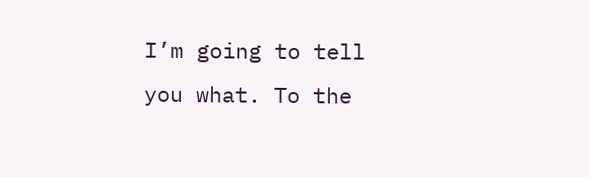I’m going to tell you what. To the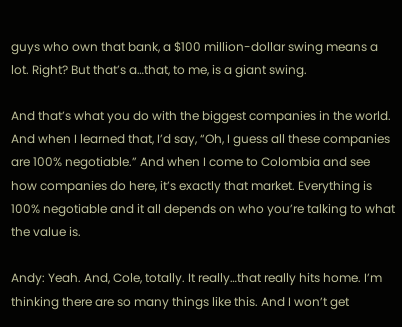guys who own that bank, a $100 million-dollar swing means a lot. Right? But that’s a…that, to me, is a giant swing.

And that’s what you do with the biggest companies in the world. And when I learned that, I’d say, “Oh, I guess all these companies are 100% negotiable.” And when I come to Colombia and see how companies do here, it’s exactly that market. Everything is 100% negotiable and it all depends on who you’re talking to what the value is.

Andy: Yeah. And, Cole, totally. It really…that really hits home. I’m thinking there are so many things like this. And I won’t get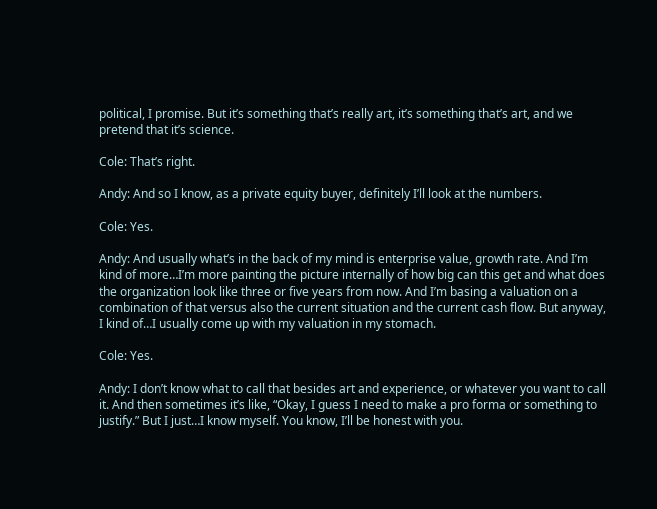political, I promise. But it’s something that’s really art, it’s something that’s art, and we pretend that it’s science.

Cole: That’s right.

Andy: And so I know, as a private equity buyer, definitely I’ll look at the numbers.

Cole: Yes.

Andy: And usually what’s in the back of my mind is enterprise value, growth rate. And I’m kind of more…I’m more painting the picture internally of how big can this get and what does the organization look like three or five years from now. And I’m basing a valuation on a combination of that versus also the current situation and the current cash flow. But anyway, I kind of…I usually come up with my valuation in my stomach.

Cole: Yes.

Andy: I don’t know what to call that besides art and experience, or whatever you want to call it. And then sometimes it’s like, “Okay, I guess I need to make a pro forma or something to justify.” But I just…I know myself. You know, I’ll be honest with you.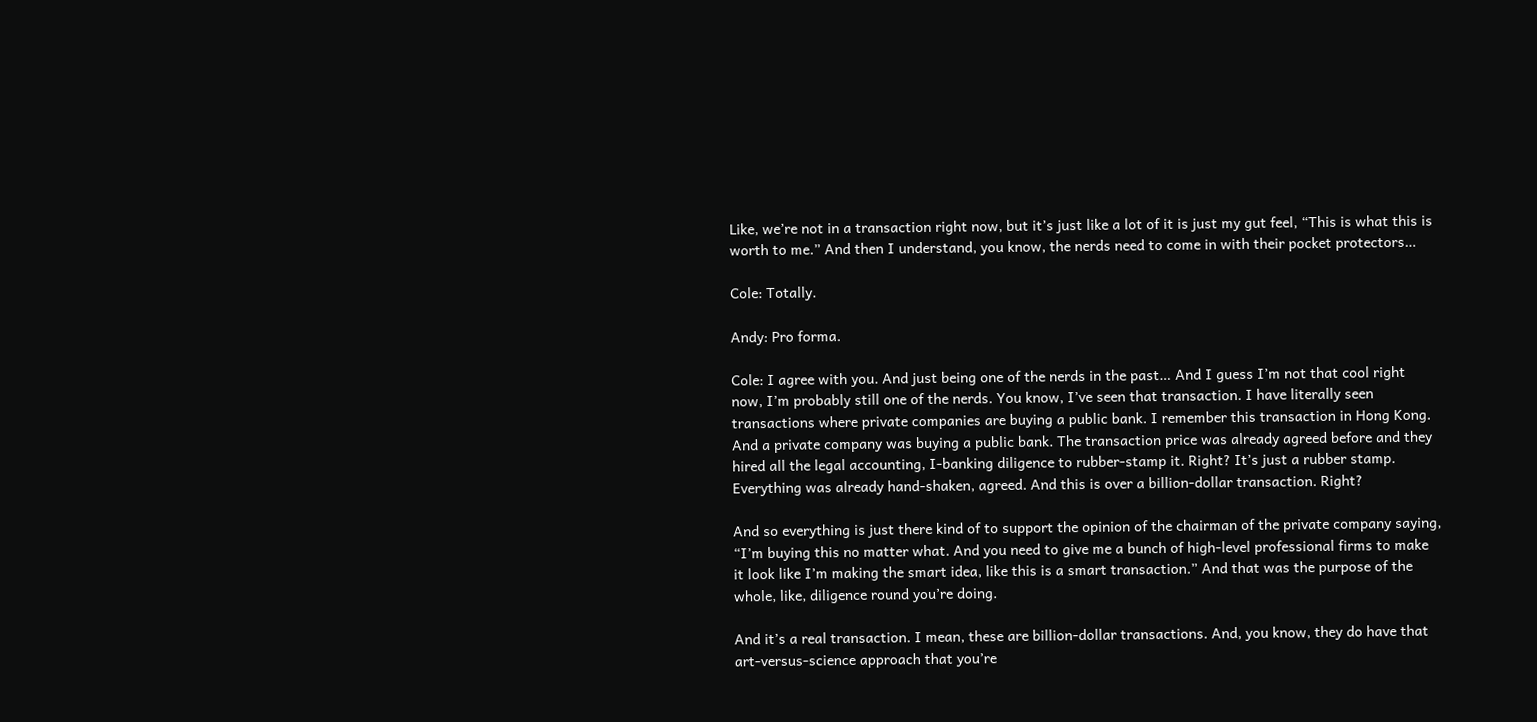Like, we’re not in a transaction right now, but it’s just like a lot of it is just my gut feel, “This is what this is worth to me.” And then I understand, you know, the nerds need to come in with their pocket protectors…

Cole: Totally.

Andy: Pro forma.

Cole: I agree with you. And just being one of the nerds in the past… And I guess I’m not that cool right now, I’m probably still one of the nerds. You know, I’ve seen that transaction. I have literally seen transactions where private companies are buying a public bank. I remember this transaction in Hong Kong. And a private company was buying a public bank. The transaction price was already agreed before and they hired all the legal accounting, I-banking diligence to rubber-stamp it. Right? It’s just a rubber stamp. Everything was already hand-shaken, agreed. And this is over a billion-dollar transaction. Right?

And so everything is just there kind of to support the opinion of the chairman of the private company saying, “I’m buying this no matter what. And you need to give me a bunch of high-level professional firms to make it look like I’m making the smart idea, like this is a smart transaction.” And that was the purpose of the whole, like, diligence round you’re doing.

And it’s a real transaction. I mean, these are billion-dollar transactions. And, you know, they do have that art-versus-science approach that you’re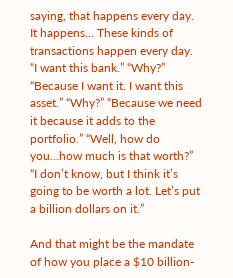saying, that happens every day. It happens… These kinds of transactions happen every day. “I want this bank.” “Why?” “Because I want it. I want this asset.” “Why?” “Because we need it because it adds to the portfolio.” “Well, how do you…how much is that worth?” “I don’t know, but I think it’s going to be worth a lot. Let’s put a billion dollars on it.”

And that might be the mandate of how you place a $10 billion-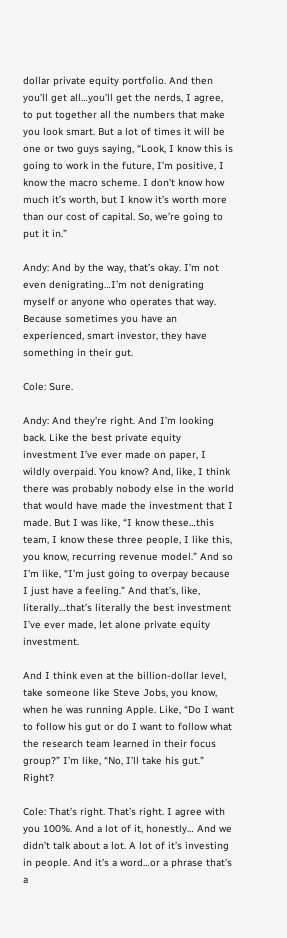dollar private equity portfolio. And then you’ll get all…you’ll get the nerds, I agree, to put together all the numbers that make you look smart. But a lot of times it will be one or two guys saying, “Look, I know this is going to work in the future, I’m positive, I know the macro scheme. I don’t know how much it’s worth, but I know it’s worth more than our cost of capital. So, we’re going to put it in.”

Andy: And by the way, that’s okay. I’m not even denigrating…I’m not denigrating myself or anyone who operates that way. Because sometimes you have an experienced, smart investor, they have something in their gut.

Cole: Sure.

Andy: And they’re right. And I’m looking back. Like the best private equity investment I’ve ever made on paper, I wildly overpaid. You know? And, like, I think there was probably nobody else in the world that would have made the investment that I made. But I was like, “I know these…this team, I know these three people, I like this, you know, recurring revenue model.” And so I’m like, “I’m just going to overpay because I just have a feeling.” And that’s, like, literally…that’s literally the best investment I’ve ever made, let alone private equity investment.

And I think even at the billion-dollar level, take someone like Steve Jobs, you know, when he was running Apple. Like, “Do I want to follow his gut or do I want to follow what the research team learned in their focus group?” I’m like, “No, I’ll take his gut.” Right?

Cole: That’s right. That’s right. I agree with you 100%. And a lot of it, honestly… And we didn’t talk about a lot. A lot of it’s investing in people. And it’s a word…or a phrase that’s a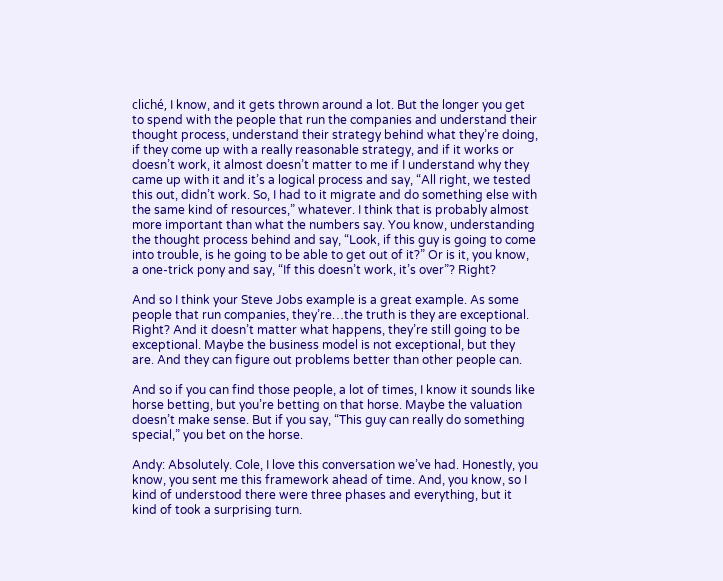cliché, I know, and it gets thrown around a lot. But the longer you get to spend with the people that run the companies and understand their thought process, understand their strategy behind what they’re doing, if they come up with a really reasonable strategy, and if it works or doesn’t work, it almost doesn’t matter to me if I understand why they came up with it and it’s a logical process and say, “All right, we tested this out, didn’t work. So, I had to it migrate and do something else with the same kind of resources,” whatever. I think that is probably almost more important than what the numbers say. You know, understanding the thought process behind and say, “Look, if this guy is going to come into trouble, is he going to be able to get out of it?” Or is it, you know, a one-trick pony and say, “If this doesn’t work, it’s over”? Right?

And so I think your Steve Jobs example is a great example. As some people that run companies, they’re…the truth is they are exceptional. Right? And it doesn’t matter what happens, they’re still going to be exceptional. Maybe the business model is not exceptional, but they are. And they can figure out problems better than other people can.

And so if you can find those people, a lot of times, I know it sounds like horse betting, but you’re betting on that horse. Maybe the valuation doesn’t make sense. But if you say, “This guy can really do something special,” you bet on the horse.

Andy: Absolutely. Cole, I love this conversation we’ve had. Honestly, you know, you sent me this framework ahead of time. And, you know, so I kind of understood there were three phases and everything, but it kind of took a surprising turn.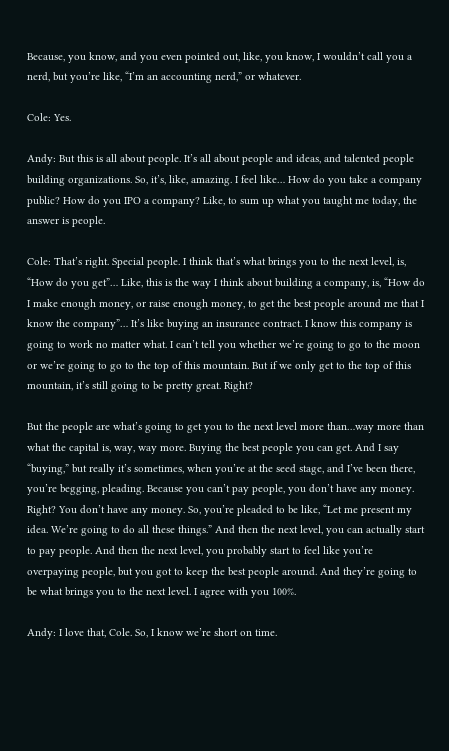Because, you know, and you even pointed out, like, you know, I wouldn’t call you a nerd, but you’re like, “I’m an accounting nerd,” or whatever.

Cole: Yes.

Andy: But this is all about people. It’s all about people and ideas, and talented people building organizations. So, it’s, like, amazing. I feel like… How do you take a company public? How do you IPO a company? Like, to sum up what you taught me today, the answer is people.

Cole: That’s right. Special people. I think that’s what brings you to the next level, is, “How do you get”… Like, this is the way I think about building a company, is, “How do I make enough money, or raise enough money, to get the best people around me that I know the company”… It’s like buying an insurance contract. I know this company is going to work no matter what. I can’t tell you whether we’re going to go to the moon or we’re going to go to the top of this mountain. But if we only get to the top of this mountain, it’s still going to be pretty great. Right?

But the people are what’s going to get you to the next level more than…way more than what the capital is, way, way more. Buying the best people you can get. And I say “buying,” but really it’s sometimes, when you’re at the seed stage, and I’ve been there, you’re begging, pleading. Because you can’t pay people, you don’t have any money. Right? You don’t have any money. So, you’re pleaded to be like, “Let me present my idea. We’re going to do all these things.” And then the next level, you can actually start to pay people. And then the next level, you probably start to feel like you’re overpaying people, but you got to keep the best people around. And they’re going to be what brings you to the next level. I agree with you 100%.

Andy: I love that, Cole. So, I know we’re short on time.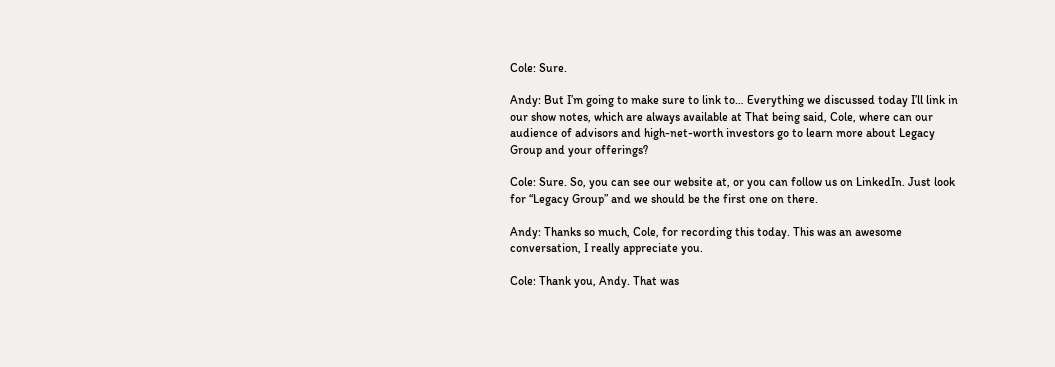Cole: Sure.

Andy: But I’m going to make sure to link to… Everything we discussed today I’ll link in our show notes, which are always available at That being said, Cole, where can our audience of advisors and high-net-worth investors go to learn more about Legacy Group and your offerings?

Cole: Sure. So, you can see our website at, or you can follow us on LinkedIn. Just look for “Legacy Group” and we should be the first one on there.

Andy: Thanks so much, Cole, for recording this today. This was an awesome conversation, I really appreciate you.

Cole: Thank you, Andy. That was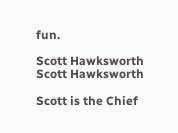fun.

Scott Hawksworth
Scott Hawksworth

Scott is the Chief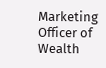Marketing Officer of Wealth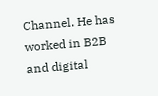Channel. He has worked in B2B and digital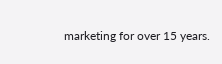marketing for over 15 years.